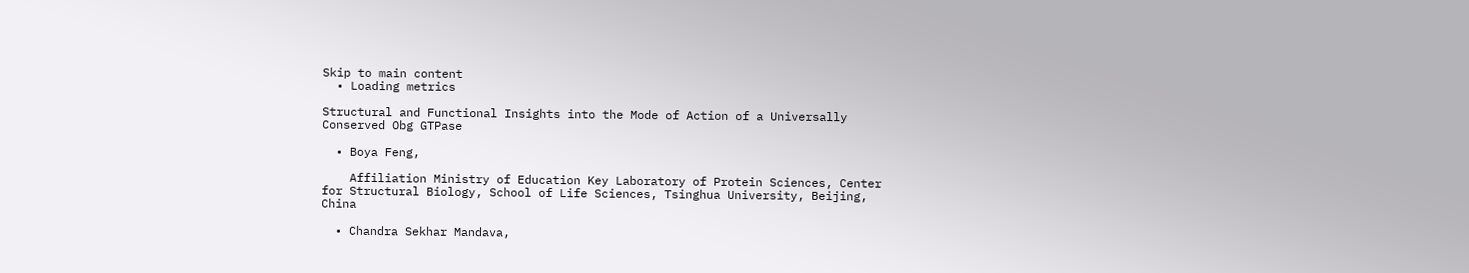Skip to main content
  • Loading metrics

Structural and Functional Insights into the Mode of Action of a Universally Conserved Obg GTPase

  • Boya Feng,

    Affiliation Ministry of Education Key Laboratory of Protein Sciences, Center for Structural Biology, School of Life Sciences, Tsinghua University, Beijing, China

  • Chandra Sekhar Mandava,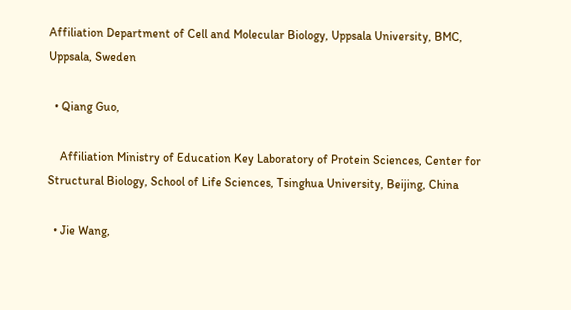Affiliation Department of Cell and Molecular Biology, Uppsala University, BMC, Uppsala, Sweden

  • Qiang Guo,

    Affiliation Ministry of Education Key Laboratory of Protein Sciences, Center for Structural Biology, School of Life Sciences, Tsinghua University, Beijing, China

  • Jie Wang,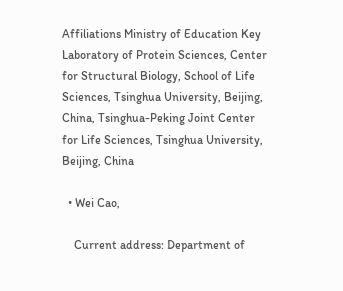Affiliations Ministry of Education Key Laboratory of Protein Sciences, Center for Structural Biology, School of Life Sciences, Tsinghua University, Beijing, China, Tsinghua-Peking Joint Center for Life Sciences, Tsinghua University, Beijing, China

  • Wei Cao,

    Current address: Department of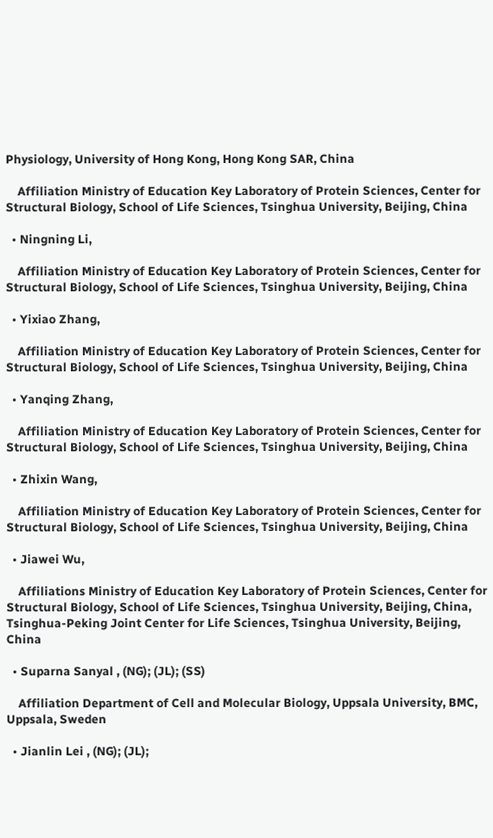Physiology, University of Hong Kong, Hong Kong SAR, China

    Affiliation Ministry of Education Key Laboratory of Protein Sciences, Center for Structural Biology, School of Life Sciences, Tsinghua University, Beijing, China

  • Ningning Li,

    Affiliation Ministry of Education Key Laboratory of Protein Sciences, Center for Structural Biology, School of Life Sciences, Tsinghua University, Beijing, China

  • Yixiao Zhang,

    Affiliation Ministry of Education Key Laboratory of Protein Sciences, Center for Structural Biology, School of Life Sciences, Tsinghua University, Beijing, China

  • Yanqing Zhang,

    Affiliation Ministry of Education Key Laboratory of Protein Sciences, Center for Structural Biology, School of Life Sciences, Tsinghua University, Beijing, China

  • Zhixin Wang,

    Affiliation Ministry of Education Key Laboratory of Protein Sciences, Center for Structural Biology, School of Life Sciences, Tsinghua University, Beijing, China

  • Jiawei Wu,

    Affiliations Ministry of Education Key Laboratory of Protein Sciences, Center for Structural Biology, School of Life Sciences, Tsinghua University, Beijing, China, Tsinghua-Peking Joint Center for Life Sciences, Tsinghua University, Beijing, China

  • Suparna Sanyal , (NG); (JL); (SS)

    Affiliation Department of Cell and Molecular Biology, Uppsala University, BMC, Uppsala, Sweden

  • Jianlin Lei , (NG); (JL);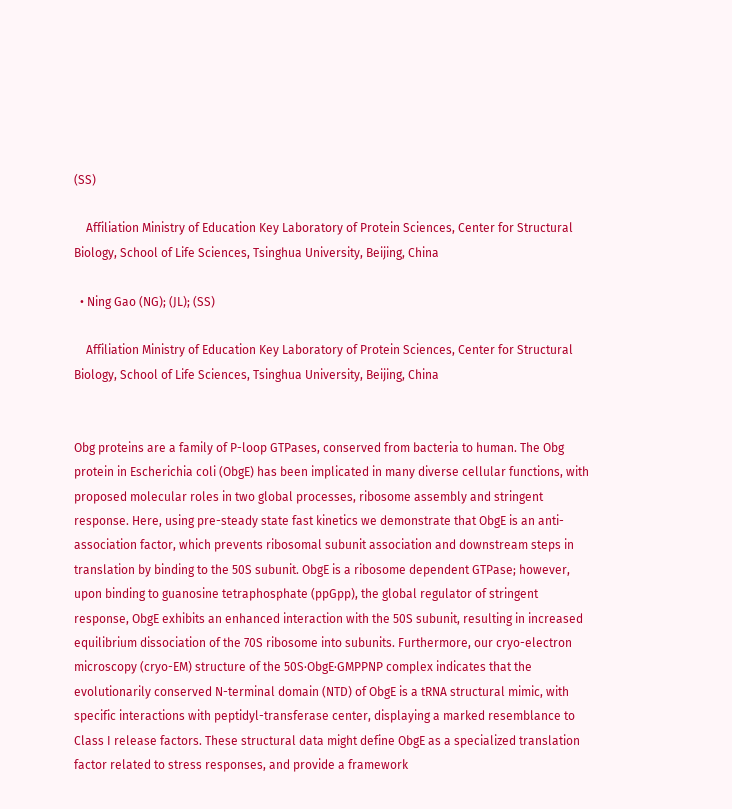(SS)

    Affiliation Ministry of Education Key Laboratory of Protein Sciences, Center for Structural Biology, School of Life Sciences, Tsinghua University, Beijing, China

  • Ning Gao (NG); (JL); (SS)

    Affiliation Ministry of Education Key Laboratory of Protein Sciences, Center for Structural Biology, School of Life Sciences, Tsinghua University, Beijing, China


Obg proteins are a family of P-loop GTPases, conserved from bacteria to human. The Obg protein in Escherichia coli (ObgE) has been implicated in many diverse cellular functions, with proposed molecular roles in two global processes, ribosome assembly and stringent response. Here, using pre-steady state fast kinetics we demonstrate that ObgE is an anti-association factor, which prevents ribosomal subunit association and downstream steps in translation by binding to the 50S subunit. ObgE is a ribosome dependent GTPase; however, upon binding to guanosine tetraphosphate (ppGpp), the global regulator of stringent response, ObgE exhibits an enhanced interaction with the 50S subunit, resulting in increased equilibrium dissociation of the 70S ribosome into subunits. Furthermore, our cryo-electron microscopy (cryo-EM) structure of the 50S·ObgE·GMPPNP complex indicates that the evolutionarily conserved N-terminal domain (NTD) of ObgE is a tRNA structural mimic, with specific interactions with peptidyl-transferase center, displaying a marked resemblance to Class I release factors. These structural data might define ObgE as a specialized translation factor related to stress responses, and provide a framework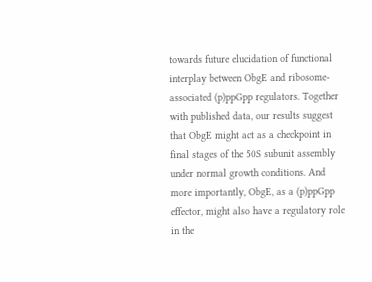towards future elucidation of functional interplay between ObgE and ribosome-associated (p)ppGpp regulators. Together with published data, our results suggest that ObgE might act as a checkpoint in final stages of the 50S subunit assembly under normal growth conditions. And more importantly, ObgE, as a (p)ppGpp effector, might also have a regulatory role in the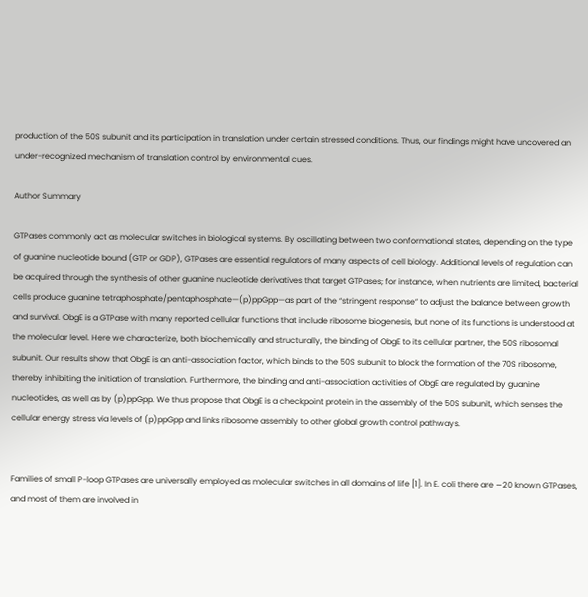production of the 50S subunit and its participation in translation under certain stressed conditions. Thus, our findings might have uncovered an under-recognized mechanism of translation control by environmental cues.

Author Summary

GTPases commonly act as molecular switches in biological systems. By oscillating between two conformational states, depending on the type of guanine nucleotide bound (GTP or GDP), GTPases are essential regulators of many aspects of cell biology. Additional levels of regulation can be acquired through the synthesis of other guanine nucleotide derivatives that target GTPases; for instance, when nutrients are limited, bacterial cells produce guanine tetraphosphate/pentaphosphate—(p)ppGpp—as part of the “stringent response” to adjust the balance between growth and survival. ObgE is a GTPase with many reported cellular functions that include ribosome biogenesis, but none of its functions is understood at the molecular level. Here we characterize, both biochemically and structurally, the binding of ObgE to its cellular partner, the 50S ribosomal subunit. Our results show that ObgE is an anti-association factor, which binds to the 50S subunit to block the formation of the 70S ribosome, thereby inhibiting the initiation of translation. Furthermore, the binding and anti-association activities of ObgE are regulated by guanine nucleotides, as well as by (p)ppGpp. We thus propose that ObgE is a checkpoint protein in the assembly of the 50S subunit, which senses the cellular energy stress via levels of (p)ppGpp and links ribosome assembly to other global growth control pathways.


Families of small P-loop GTPases are universally employed as molecular switches in all domains of life [1]. In E. coli there are ∼20 known GTPases, and most of them are involved in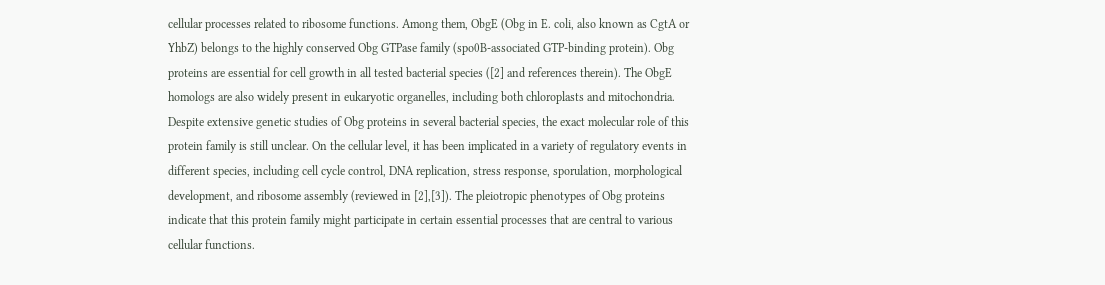cellular processes related to ribosome functions. Among them, ObgE (Obg in E. coli, also known as CgtA or YhbZ) belongs to the highly conserved Obg GTPase family (spo0B-associated GTP-binding protein). Obg proteins are essential for cell growth in all tested bacterial species ([2] and references therein). The ObgE homologs are also widely present in eukaryotic organelles, including both chloroplasts and mitochondria. Despite extensive genetic studies of Obg proteins in several bacterial species, the exact molecular role of this protein family is still unclear. On the cellular level, it has been implicated in a variety of regulatory events in different species, including cell cycle control, DNA replication, stress response, sporulation, morphological development, and ribosome assembly (reviewed in [2],[3]). The pleiotropic phenotypes of Obg proteins indicate that this protein family might participate in certain essential processes that are central to various cellular functions.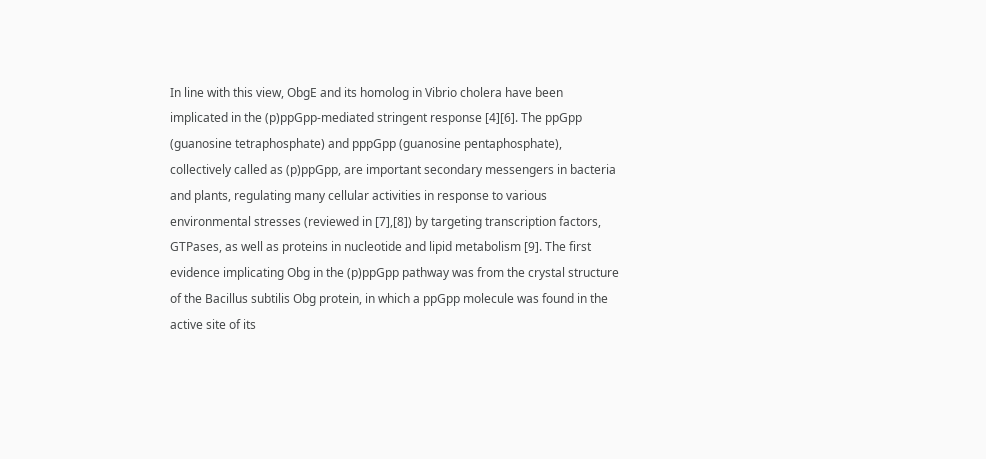In line with this view, ObgE and its homolog in Vibrio cholera have been implicated in the (p)ppGpp-mediated stringent response [4][6]. The ppGpp (guanosine tetraphosphate) and pppGpp (guanosine pentaphosphate), collectively called as (p)ppGpp, are important secondary messengers in bacteria and plants, regulating many cellular activities in response to various environmental stresses (reviewed in [7],[8]) by targeting transcription factors, GTPases, as well as proteins in nucleotide and lipid metabolism [9]. The first evidence implicating Obg in the (p)ppGpp pathway was from the crystal structure of the Bacillus subtilis Obg protein, in which a ppGpp molecule was found in the active site of its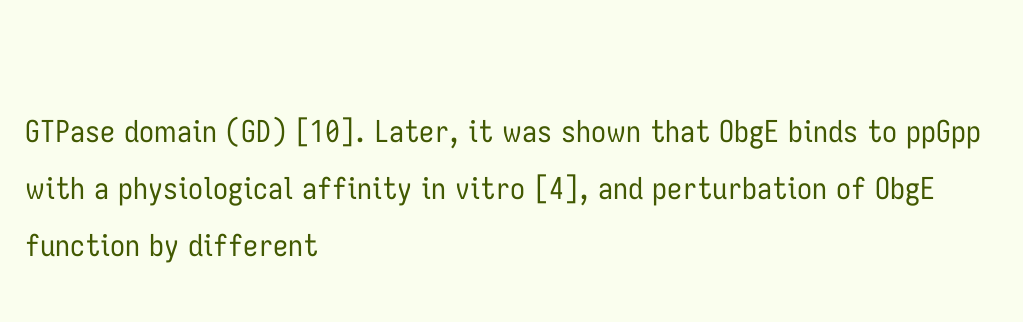GTPase domain (GD) [10]. Later, it was shown that ObgE binds to ppGpp with a physiological affinity in vitro [4], and perturbation of ObgE function by different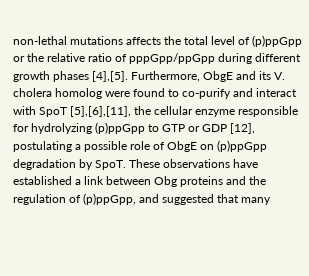non-lethal mutations affects the total level of (p)ppGpp or the relative ratio of pppGpp/ppGpp during different growth phases [4],[5]. Furthermore, ObgE and its V. cholera homolog were found to co-purify and interact with SpoT [5],[6],[11], the cellular enzyme responsible for hydrolyzing (p)ppGpp to GTP or GDP [12], postulating a possible role of ObgE on (p)ppGpp degradation by SpoT. These observations have established a link between Obg proteins and the regulation of (p)ppGpp, and suggested that many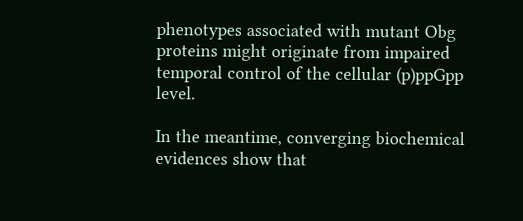phenotypes associated with mutant Obg proteins might originate from impaired temporal control of the cellular (p)ppGpp level.

In the meantime, converging biochemical evidences show that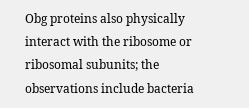Obg proteins also physically interact with the ribosome or ribosomal subunits; the observations include bacteria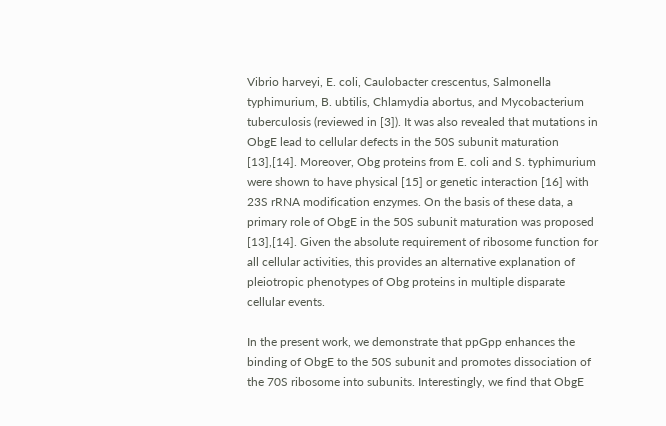Vibrio harveyi, E. coli, Caulobacter crescentus, Salmonella typhimurium, B. ubtilis, Chlamydia abortus, and Mycobacterium tuberculosis (reviewed in [3]). It was also revealed that mutations in ObgE lead to cellular defects in the 50S subunit maturation [13],[14]. Moreover, Obg proteins from E. coli and S. typhimurium were shown to have physical [15] or genetic interaction [16] with 23S rRNA modification enzymes. On the basis of these data, a primary role of ObgE in the 50S subunit maturation was proposed [13],[14]. Given the absolute requirement of ribosome function for all cellular activities, this provides an alternative explanation of pleiotropic phenotypes of Obg proteins in multiple disparate cellular events.

In the present work, we demonstrate that ppGpp enhances the binding of ObgE to the 50S subunit and promotes dissociation of the 70S ribosome into subunits. Interestingly, we find that ObgE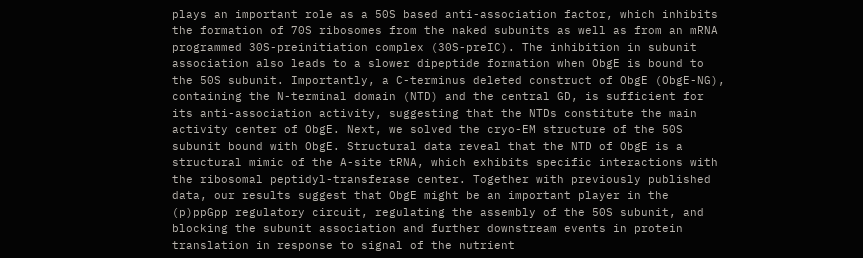plays an important role as a 50S based anti-association factor, which inhibits the formation of 70S ribosomes from the naked subunits as well as from an mRNA programmed 30S-preinitiation complex (30S-preIC). The inhibition in subunit association also leads to a slower dipeptide formation when ObgE is bound to the 50S subunit. Importantly, a C-terminus deleted construct of ObgE (ObgE-NG), containing the N-terminal domain (NTD) and the central GD, is sufficient for its anti-association activity, suggesting that the NTDs constitute the main activity center of ObgE. Next, we solved the cryo-EM structure of the 50S subunit bound with ObgE. Structural data reveal that the NTD of ObgE is a structural mimic of the A-site tRNA, which exhibits specific interactions with the ribosomal peptidyl-transferase center. Together with previously published data, our results suggest that ObgE might be an important player in the (p)ppGpp regulatory circuit, regulating the assembly of the 50S subunit, and blocking the subunit association and further downstream events in protein translation in response to signal of the nutrient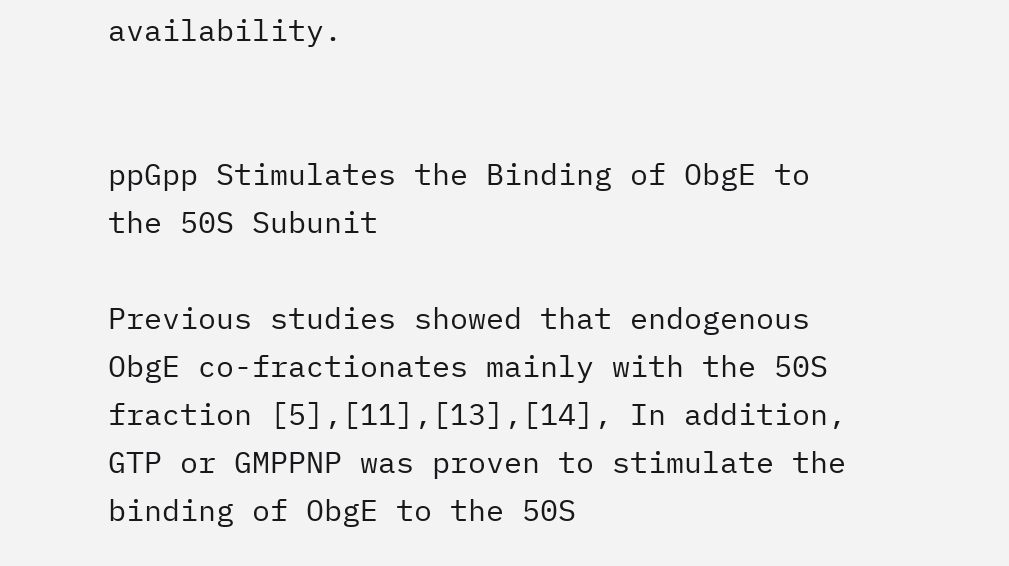availability.


ppGpp Stimulates the Binding of ObgE to the 50S Subunit

Previous studies showed that endogenous ObgE co-fractionates mainly with the 50S fraction [5],[11],[13],[14], In addition, GTP or GMPPNP was proven to stimulate the binding of ObgE to the 50S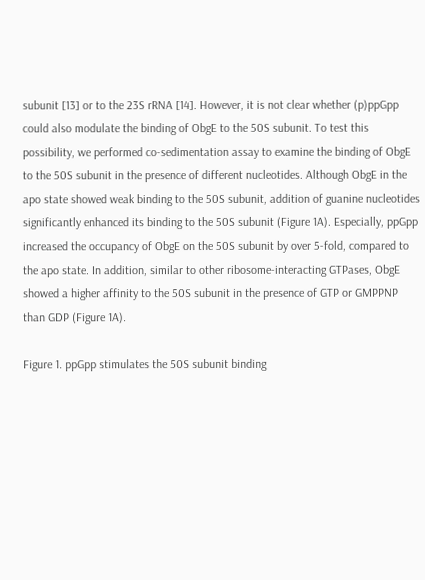subunit [13] or to the 23S rRNA [14]. However, it is not clear whether (p)ppGpp could also modulate the binding of ObgE to the 50S subunit. To test this possibility, we performed co-sedimentation assay to examine the binding of ObgE to the 50S subunit in the presence of different nucleotides. Although ObgE in the apo state showed weak binding to the 50S subunit, addition of guanine nucleotides significantly enhanced its binding to the 50S subunit (Figure 1A). Especially, ppGpp increased the occupancy of ObgE on the 50S subunit by over 5-fold, compared to the apo state. In addition, similar to other ribosome-interacting GTPases, ObgE showed a higher affinity to the 50S subunit in the presence of GTP or GMPPNP than GDP (Figure 1A).

Figure 1. ppGpp stimulates the 50S subunit binding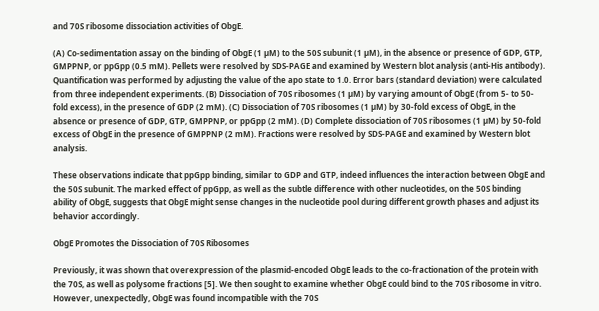and 70S ribosome dissociation activities of ObgE.

(A) Co-sedimentation assay on the binding of ObgE (1 µM) to the 50S subunit (1 µM), in the absence or presence of GDP, GTP, GMPPNP, or ppGpp (0.5 mM). Pellets were resolved by SDS-PAGE and examined by Western blot analysis (anti-His antibody). Quantification was performed by adjusting the value of the apo state to 1.0. Error bars (standard deviation) were calculated from three independent experiments. (B) Dissociation of 70S ribosomes (1 µM) by varying amount of ObgE (from 5- to 50-fold excess), in the presence of GDP (2 mM). (C) Dissociation of 70S ribosomes (1 µM) by 30-fold excess of ObgE, in the absence or presence of GDP, GTP, GMPPNP, or ppGpp (2 mM). (D) Complete dissociation of 70S ribosomes (1 µM) by 50-fold excess of ObgE in the presence of GMPPNP (2 mM). Fractions were resolved by SDS-PAGE and examined by Western blot analysis.

These observations indicate that ppGpp binding, similar to GDP and GTP, indeed influences the interaction between ObgE and the 50S subunit. The marked effect of ppGpp, as well as the subtle difference with other nucleotides, on the 50S binding ability of ObgE, suggests that ObgE might sense changes in the nucleotide pool during different growth phases and adjust its behavior accordingly.

ObgE Promotes the Dissociation of 70S Ribosomes

Previously, it was shown that overexpression of the plasmid-encoded ObgE leads to the co-fractionation of the protein with the 70S, as well as polysome fractions [5]. We then sought to examine whether ObgE could bind to the 70S ribosome in vitro. However, unexpectedly, ObgE was found incompatible with the 70S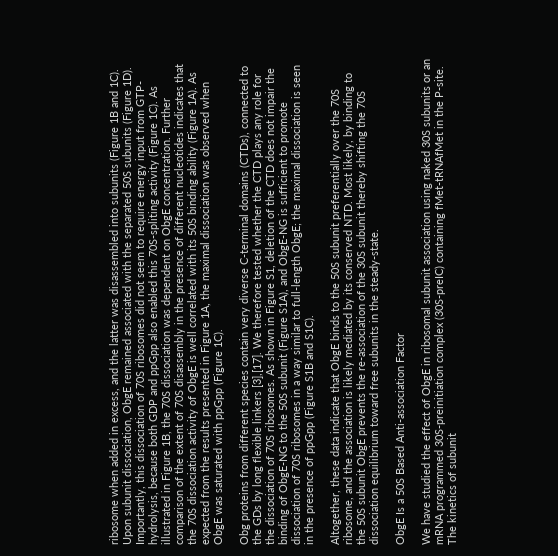ribosome when added in excess, and the latter was disassembled into subunits (Figure 1B and 1C). Upon subunit dissociation, ObgE remained associated with the separated 50S subunits (Figure 1D). Importantly, this dissociation of 70S ribosomes did not seem to require energy input from GTP-hydrolysis, because both GDP and ppGpp also enabled this 70S-spliting activity (Figure 1C). As illustrated in Figure 1B, the 70S dissociation was dependent on ObgE concentration. Further comparison of the extent of 70S disassembly in the presence of different nucleotides indicates that the 70S dissociation activity of ObgE is well correlated with its 50S binding ability (Figure 1A). As expected from the results presented in Figure 1A, the maximal dissociation was observed when ObgE was saturated with ppGpp (Figure 1C).

Obg proteins from different species contain very diverse C-terminal domains (CTDs), connected to the GDs by long flexible linkers [3],[17]. We therefore tested whether the CTD plays any role for the dissociation of 70S ribosomes. As shown in Figure S1, deletion of the CTD does not impair the binding of ObgE-NG to the 50S subunit (Figure S1A), and ObgE-NG is sufficient to promote dissociation of 70S ribosomes in a way similar to full-length ObgE; the maximal dissociation is seen in the presence of ppGpp (Figure S1B and S1C).

Altogether, these data indicate that ObgE binds to the 50S subunit preferentially over the 70S ribosome, and the association is likely mediated by its conserved NTD. Most likely, by binding to the 50S subunit ObgE prevents the re-association of the 30S subunit thereby shifting the 70S dissociation equilibrium toward free subunits in the steady-state.

ObgE Is a 50S Based Anti-association Factor

We have studied the effect of ObgE in ribosomal subunit association using naked 30S subunits or an mRNA programmed 30S-preinitiation complex (30S-preIC) containing fMet-tRNAfMet in the P-site. The kinetics of subunit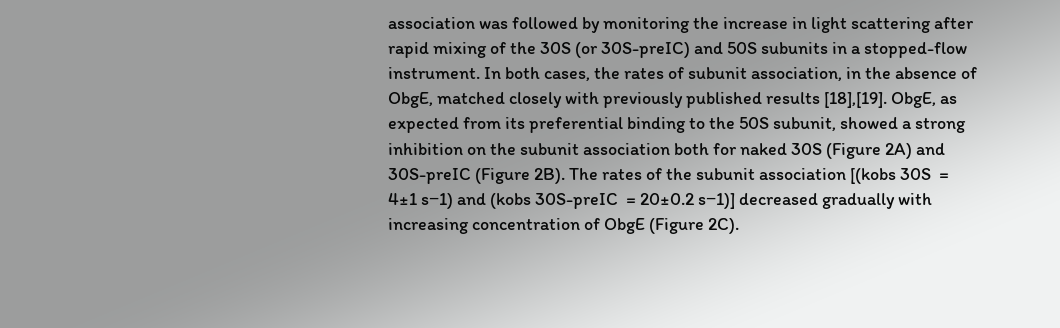association was followed by monitoring the increase in light scattering after rapid mixing of the 30S (or 30S-preIC) and 50S subunits in a stopped-flow instrument. In both cases, the rates of subunit association, in the absence of ObgE, matched closely with previously published results [18],[19]. ObgE, as expected from its preferential binding to the 50S subunit, showed a strong inhibition on the subunit association both for naked 30S (Figure 2A) and 30S-preIC (Figure 2B). The rates of the subunit association [(kobs 30S  = 4±1 s−1) and (kobs 30S-preIC  = 20±0.2 s−1)] decreased gradually with increasing concentration of ObgE (Figure 2C).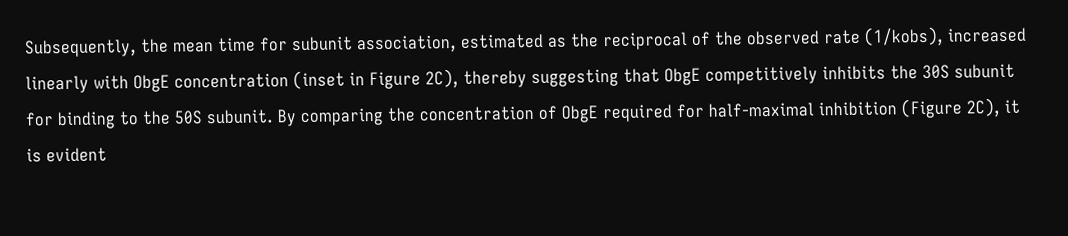Subsequently, the mean time for subunit association, estimated as the reciprocal of the observed rate (1/kobs), increased linearly with ObgE concentration (inset in Figure 2C), thereby suggesting that ObgE competitively inhibits the 30S subunit for binding to the 50S subunit. By comparing the concentration of ObgE required for half-maximal inhibition (Figure 2C), it is evident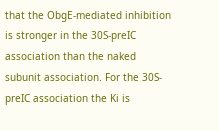that the ObgE-mediated inhibition is stronger in the 30S-preIC association than the naked subunit association. For the 30S-preIC association the Ki is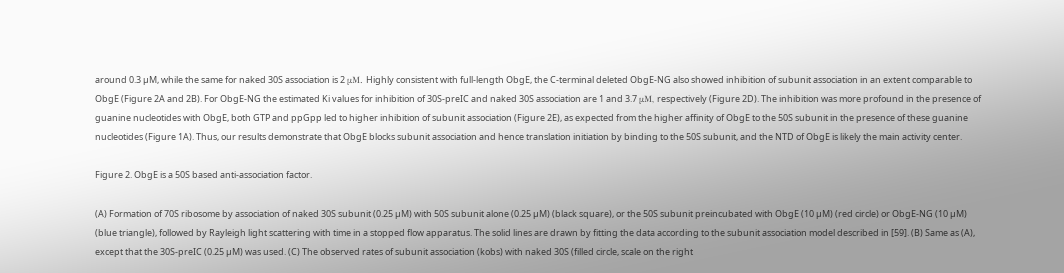around 0.3 µM, while the same for naked 30S association is 2 µΜ. Highly consistent with full-length ObgE, the C-terminal deleted ObgE-NG also showed inhibition of subunit association in an extent comparable to ObgE (Figure 2A and 2B). For ObgE-NG the estimated Ki values for inhibition of 30S-preIC and naked 30S association are 1 and 3.7 µΜ, respectively (Figure 2D). The inhibition was more profound in the presence of guanine nucleotides with ObgE, both GTP and ppGpp led to higher inhibition of subunit association (Figure 2E), as expected from the higher affinity of ObgE to the 50S subunit in the presence of these guanine nucleotides (Figure 1A). Thus, our results demonstrate that ObgE blocks subunit association and hence translation initiation by binding to the 50S subunit, and the NTD of ObgE is likely the main activity center.

Figure 2. ObgE is a 50S based anti-association factor.

(A) Formation of 70S ribosome by association of naked 30S subunit (0.25 µM) with 50S subunit alone (0.25 µM) (black square), or the 50S subunit preincubated with ObgE (10 µM) (red circle) or ObgE-NG (10 µM) (blue triangle), followed by Rayleigh light scattering with time in a stopped flow apparatus. The solid lines are drawn by fitting the data according to the subunit association model described in [59]. (B) Same as (A), except that the 30S-preIC (0.25 µM) was used. (C) The observed rates of subunit association (kobs) with naked 30S (filled circle, scale on the right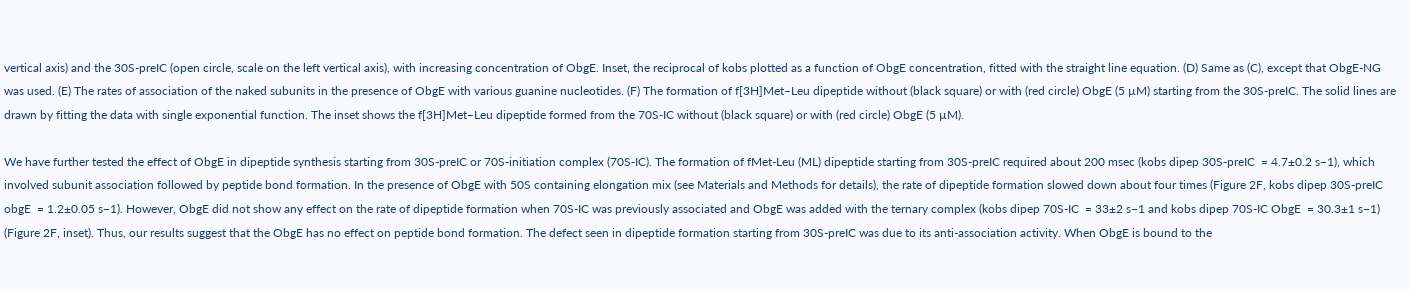vertical axis) and the 30S-preIC (open circle, scale on the left vertical axis), with increasing concentration of ObgE. Inset, the reciprocal of kobs plotted as a function of ObgE concentration, fitted with the straight line equation. (D) Same as (C), except that ObgE-NG was used. (E) The rates of association of the naked subunits in the presence of ObgE with various guanine nucleotides. (F) The formation of f[3H]Met–Leu dipeptide without (black square) or with (red circle) ObgE (5 µM) starting from the 30S-preIC. The solid lines are drawn by fitting the data with single exponential function. The inset shows the f[3H]Met–Leu dipeptide formed from the 70S-IC without (black square) or with (red circle) ObgE (5 µM).

We have further tested the effect of ObgE in dipeptide synthesis starting from 30S-preIC or 70S-initiation complex (70S-IC). The formation of fMet-Leu (ML) dipeptide starting from 30S-preIC required about 200 msec (kobs dipep 30S-preIC  = 4.7±0.2 s−1), which involved subunit association followed by peptide bond formation. In the presence of ObgE with 50S containing elongation mix (see Materials and Methods for details), the rate of dipeptide formation slowed down about four times (Figure 2F, kobs dipep 30S-preIC obgE  = 1.2±0.05 s−1). However, ObgE did not show any effect on the rate of dipeptide formation when 70S-IC was previously associated and ObgE was added with the ternary complex (kobs dipep 70S-IC  = 33±2 s−1 and kobs dipep 70S-IC ObgE  = 30.3±1 s−1) (Figure 2F, inset). Thus, our results suggest that the ObgE has no effect on peptide bond formation. The defect seen in dipeptide formation starting from 30S-preIC was due to its anti-association activity. When ObgE is bound to the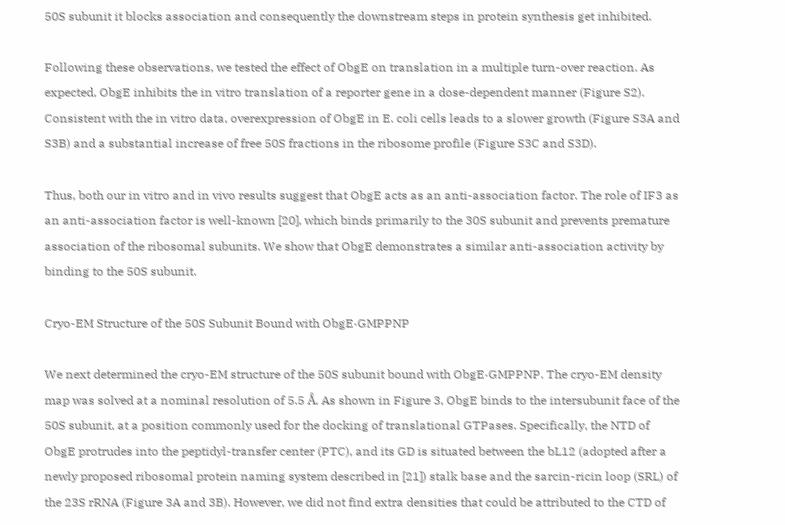50S subunit it blocks association and consequently the downstream steps in protein synthesis get inhibited.

Following these observations, we tested the effect of ObgE on translation in a multiple turn-over reaction. As expected, ObgE inhibits the in vitro translation of a reporter gene in a dose-dependent manner (Figure S2). Consistent with the in vitro data, overexpression of ObgE in E. coli cells leads to a slower growth (Figure S3A and S3B) and a substantial increase of free 50S fractions in the ribosome profile (Figure S3C and S3D).

Thus, both our in vitro and in vivo results suggest that ObgE acts as an anti-association factor. The role of IF3 as an anti-association factor is well-known [20], which binds primarily to the 30S subunit and prevents premature association of the ribosomal subunits. We show that ObgE demonstrates a similar anti-association activity by binding to the 50S subunit.

Cryo-EM Structure of the 50S Subunit Bound with ObgE·GMPPNP

We next determined the cryo-EM structure of the 50S subunit bound with ObgE·GMPPNP. The cryo-EM density map was solved at a nominal resolution of 5.5 Å. As shown in Figure 3, ObgE binds to the intersubunit face of the 50S subunit, at a position commonly used for the docking of translational GTPases. Specifically, the NTD of ObgE protrudes into the peptidyl-transfer center (PTC), and its GD is situated between the bL12 (adopted after a newly proposed ribosomal protein naming system described in [21]) stalk base and the sarcin-ricin loop (SRL) of the 23S rRNA (Figure 3A and 3B). However, we did not find extra densities that could be attributed to the CTD of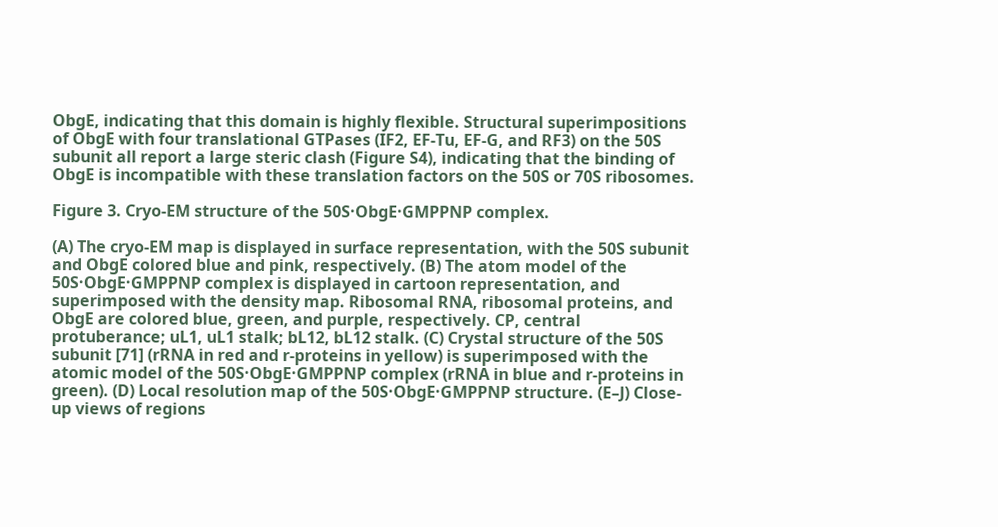ObgE, indicating that this domain is highly flexible. Structural superimpositions of ObgE with four translational GTPases (IF2, EF-Tu, EF-G, and RF3) on the 50S subunit all report a large steric clash (Figure S4), indicating that the binding of ObgE is incompatible with these translation factors on the 50S or 70S ribosomes.

Figure 3. Cryo-EM structure of the 50S·ObgE·GMPPNP complex.

(A) The cryo-EM map is displayed in surface representation, with the 50S subunit and ObgE colored blue and pink, respectively. (B) The atom model of the 50S·ObgE·GMPPNP complex is displayed in cartoon representation, and superimposed with the density map. Ribosomal RNA, ribosomal proteins, and ObgE are colored blue, green, and purple, respectively. CP, central protuberance; uL1, uL1 stalk; bL12, bL12 stalk. (C) Crystal structure of the 50S subunit [71] (rRNA in red and r-proteins in yellow) is superimposed with the atomic model of the 50S·ObgE·GMPPNP complex (rRNA in blue and r-proteins in green). (D) Local resolution map of the 50S·ObgE·GMPPNP structure. (E–J) Close-up views of regions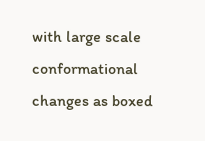with large scale conformational changes as boxed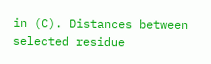in (C). Distances between selected residue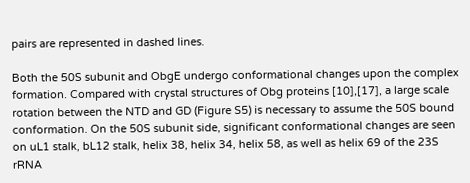pairs are represented in dashed lines.

Both the 50S subunit and ObgE undergo conformational changes upon the complex formation. Compared with crystal structures of Obg proteins [10],[17], a large scale rotation between the NTD and GD (Figure S5) is necessary to assume the 50S bound conformation. On the 50S subunit side, significant conformational changes are seen on uL1 stalk, bL12 stalk, helix 38, helix 34, helix 58, as well as helix 69 of the 23S rRNA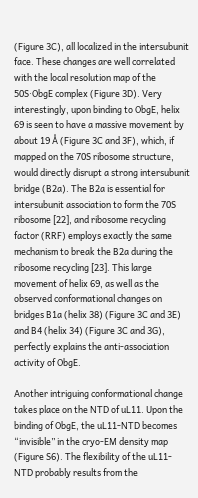(Figure 3C), all localized in the intersubunit face. These changes are well correlated with the local resolution map of the 50S·ObgE complex (Figure 3D). Very interestingly, upon binding to ObgE, helix 69 is seen to have a massive movement by about 19 Å (Figure 3C and 3F), which, if mapped on the 70S ribosome structure, would directly disrupt a strong intersubunit bridge (B2a). The B2a is essential for intersubunit association to form the 70S ribosome [22], and ribosome recycling factor (RRF) employs exactly the same mechanism to break the B2a during the ribosome recycling [23]. This large movement of helix 69, as well as the observed conformational changes on bridges B1a (helix 38) (Figure 3C and 3E) and B4 (helix 34) (Figure 3C and 3G), perfectly explains the anti-association activity of ObgE.

Another intriguing conformational change takes place on the NTD of uL11. Upon the binding of ObgE, the uL11-NTD becomes “invisible” in the cryo-EM density map (Figure S6). The flexibility of the uL11-NTD probably results from the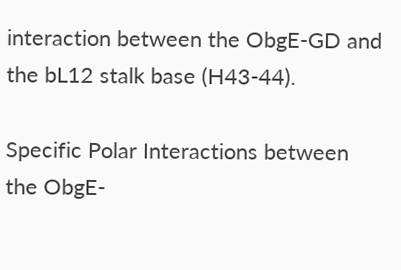interaction between the ObgE-GD and the bL12 stalk base (H43-44).

Specific Polar Interactions between the ObgE-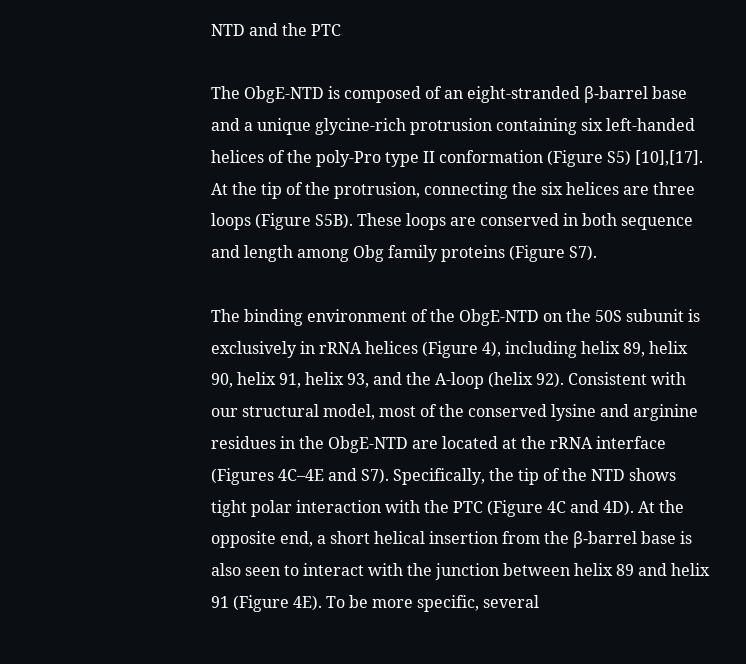NTD and the PTC

The ObgE-NTD is composed of an eight-stranded β-barrel base and a unique glycine-rich protrusion containing six left-handed helices of the poly-Pro type II conformation (Figure S5) [10],[17]. At the tip of the protrusion, connecting the six helices are three loops (Figure S5B). These loops are conserved in both sequence and length among Obg family proteins (Figure S7).

The binding environment of the ObgE-NTD on the 50S subunit is exclusively in rRNA helices (Figure 4), including helix 89, helix 90, helix 91, helix 93, and the A-loop (helix 92). Consistent with our structural model, most of the conserved lysine and arginine residues in the ObgE-NTD are located at the rRNA interface (Figures 4C–4E and S7). Specifically, the tip of the NTD shows tight polar interaction with the PTC (Figure 4C and 4D). At the opposite end, a short helical insertion from the β-barrel base is also seen to interact with the junction between helix 89 and helix 91 (Figure 4E). To be more specific, several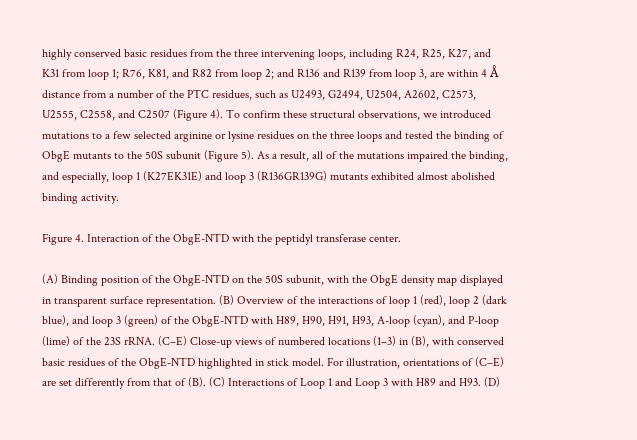highly conserved basic residues from the three intervening loops, including R24, R25, K27, and K31 from loop 1; R76, K81, and R82 from loop 2; and R136 and R139 from loop 3, are within 4 Å distance from a number of the PTC residues, such as U2493, G2494, U2504, A2602, C2573, U2555, C2558, and C2507 (Figure 4). To confirm these structural observations, we introduced mutations to a few selected arginine or lysine residues on the three loops and tested the binding of ObgE mutants to the 50S subunit (Figure 5). As a result, all of the mutations impaired the binding, and especially, loop 1 (K27EK31E) and loop 3 (R136GR139G) mutants exhibited almost abolished binding activity.

Figure 4. Interaction of the ObgE-NTD with the peptidyl transferase center.

(A) Binding position of the ObgE-NTD on the 50S subunit, with the ObgE density map displayed in transparent surface representation. (B) Overview of the interactions of loop 1 (red), loop 2 (dark blue), and loop 3 (green) of the ObgE-NTD with H89, H90, H91, H93, A-loop (cyan), and P-loop (lime) of the 23S rRNA. (C–E) Close-up views of numbered locations (1–3) in (B), with conserved basic residues of the ObgE-NTD highlighted in stick model. For illustration, orientations of (C–E) are set differently from that of (B). (C) Interactions of Loop 1 and Loop 3 with H89 and H93. (D)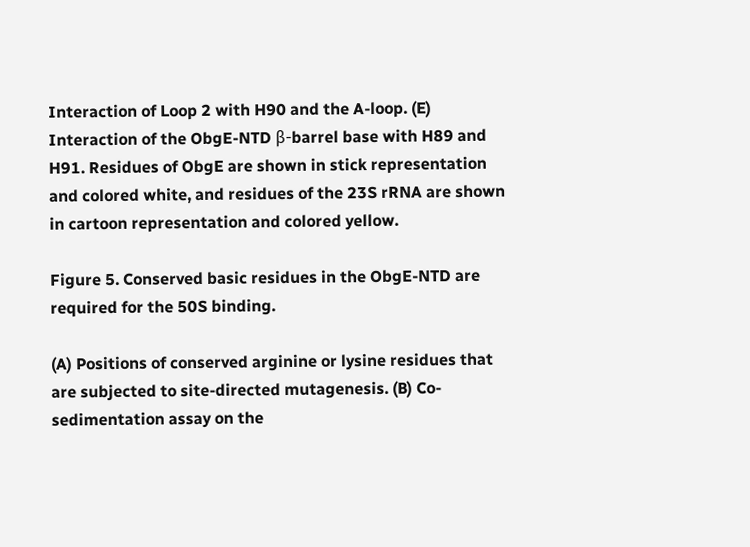Interaction of Loop 2 with H90 and the A-loop. (E) Interaction of the ObgE-NTD β-barrel base with H89 and H91. Residues of ObgE are shown in stick representation and colored white, and residues of the 23S rRNA are shown in cartoon representation and colored yellow.

Figure 5. Conserved basic residues in the ObgE-NTD are required for the 50S binding.

(A) Positions of conserved arginine or lysine residues that are subjected to site-directed mutagenesis. (B) Co-sedimentation assay on the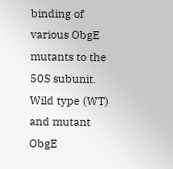binding of various ObgE mutants to the 50S subunit. Wild type (WT) and mutant ObgE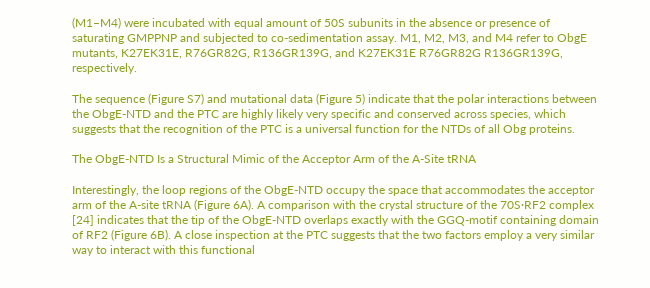(M1–M4) were incubated with equal amount of 50S subunits in the absence or presence of saturating GMPPNP and subjected to co-sedimentation assay. M1, M2, M3, and M4 refer to ObgE mutants, K27EK31E, R76GR82G, R136GR139G, and K27EK31E R76GR82G R136GR139G, respectively.

The sequence (Figure S7) and mutational data (Figure 5) indicate that the polar interactions between the ObgE-NTD and the PTC are highly likely very specific and conserved across species, which suggests that the recognition of the PTC is a universal function for the NTDs of all Obg proteins.

The ObgE-NTD Is a Structural Mimic of the Acceptor Arm of the A-Site tRNA

Interestingly, the loop regions of the ObgE-NTD occupy the space that accommodates the acceptor arm of the A-site tRNA (Figure 6A). A comparison with the crystal structure of the 70S·RF2 complex [24] indicates that the tip of the ObgE-NTD overlaps exactly with the GGQ-motif containing domain of RF2 (Figure 6B). A close inspection at the PTC suggests that the two factors employ a very similar way to interact with this functional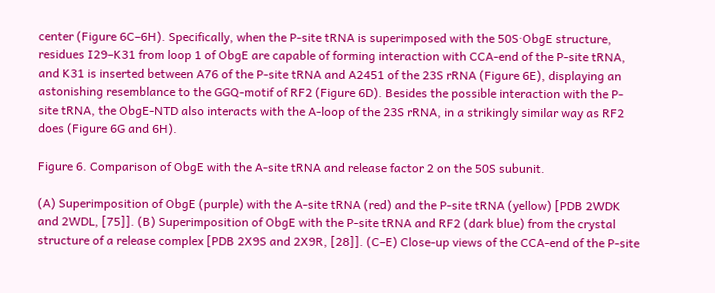center (Figure 6C–6H). Specifically, when the P-site tRNA is superimposed with the 50S·ObgE structure, residues I29–K31 from loop 1 of ObgE are capable of forming interaction with CCA-end of the P-site tRNA, and K31 is inserted between A76 of the P-site tRNA and A2451 of the 23S rRNA (Figure 6E), displaying an astonishing resemblance to the GGQ-motif of RF2 (Figure 6D). Besides the possible interaction with the P-site tRNA, the ObgE-NTD also interacts with the A-loop of the 23S rRNA, in a strikingly similar way as RF2 does (Figure 6G and 6H).

Figure 6. Comparison of ObgE with the A-site tRNA and release factor 2 on the 50S subunit.

(A) Superimposition of ObgE (purple) with the A-site tRNA (red) and the P-site tRNA (yellow) [PDB 2WDK and 2WDL, [75]]. (B) Superimposition of ObgE with the P-site tRNA and RF2 (dark blue) from the crystal structure of a release complex [PDB 2X9S and 2X9R, [28]]. (C–E) Close-up views of the CCA-end of the P-site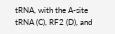tRNA, with the A-site tRNA (C), RF2 (D), and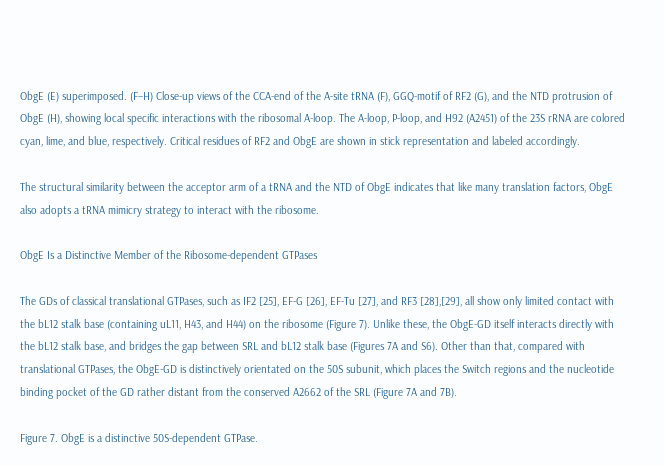ObgE (E) superimposed. (F–H) Close-up views of the CCA-end of the A-site tRNA (F), GGQ-motif of RF2 (G), and the NTD protrusion of ObgE (H), showing local specific interactions with the ribosomal A-loop. The A-loop, P-loop, and H92 (A2451) of the 23S rRNA are colored cyan, lime, and blue, respectively. Critical residues of RF2 and ObgE are shown in stick representation and labeled accordingly.

The structural similarity between the acceptor arm of a tRNA and the NTD of ObgE indicates that like many translation factors, ObgE also adopts a tRNA mimicry strategy to interact with the ribosome.

ObgE Is a Distinctive Member of the Ribosome-dependent GTPases

The GDs of classical translational GTPases, such as IF2 [25], EF-G [26], EF-Tu [27], and RF3 [28],[29], all show only limited contact with the bL12 stalk base (containing uL11, H43, and H44) on the ribosome (Figure 7). Unlike these, the ObgE-GD itself interacts directly with the bL12 stalk base, and bridges the gap between SRL and bL12 stalk base (Figures 7A and S6). Other than that, compared with translational GTPases, the ObgE-GD is distinctively orientated on the 50S subunit, which places the Switch regions and the nucleotide binding pocket of the GD rather distant from the conserved A2662 of the SRL (Figure 7A and 7B).

Figure 7. ObgE is a distinctive 50S-dependent GTPase.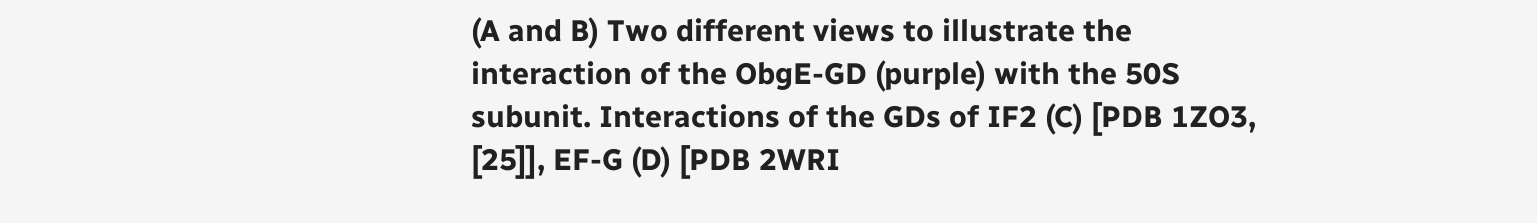(A and B) Two different views to illustrate the interaction of the ObgE-GD (purple) with the 50S subunit. Interactions of the GDs of IF2 (C) [PDB 1ZO3, [25]], EF-G (D) [PDB 2WRI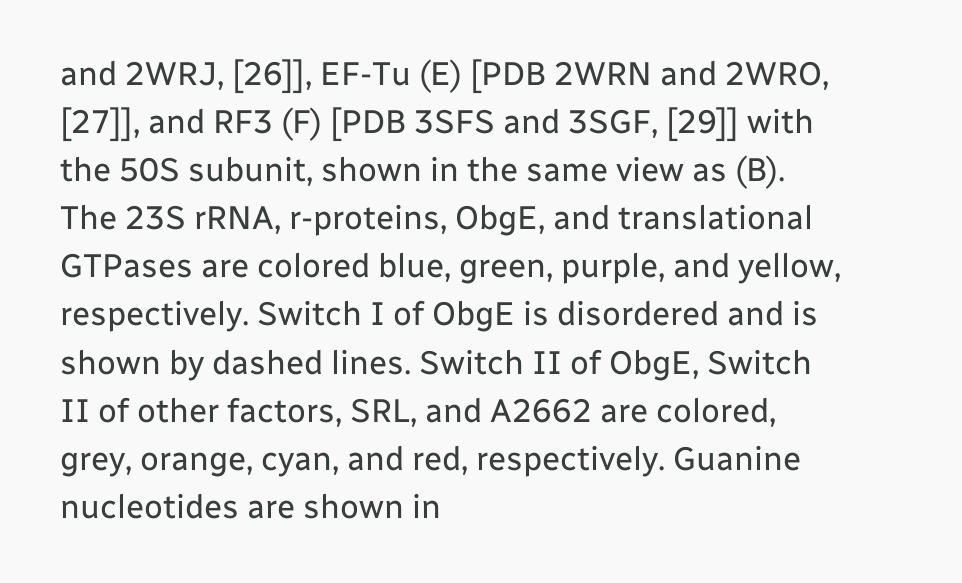and 2WRJ, [26]], EF-Tu (E) [PDB 2WRN and 2WRO, [27]], and RF3 (F) [PDB 3SFS and 3SGF, [29]] with the 50S subunit, shown in the same view as (B). The 23S rRNA, r-proteins, ObgE, and translational GTPases are colored blue, green, purple, and yellow, respectively. Switch I of ObgE is disordered and is shown by dashed lines. Switch II of ObgE, Switch II of other factors, SRL, and A2662 are colored, grey, orange, cyan, and red, respectively. Guanine nucleotides are shown in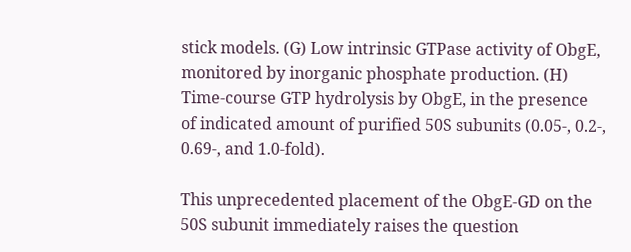stick models. (G) Low intrinsic GTPase activity of ObgE, monitored by inorganic phosphate production. (H) Time-course GTP hydrolysis by ObgE, in the presence of indicated amount of purified 50S subunits (0.05-, 0.2-, 0.69-, and 1.0-fold).

This unprecedented placement of the ObgE-GD on the 50S subunit immediately raises the question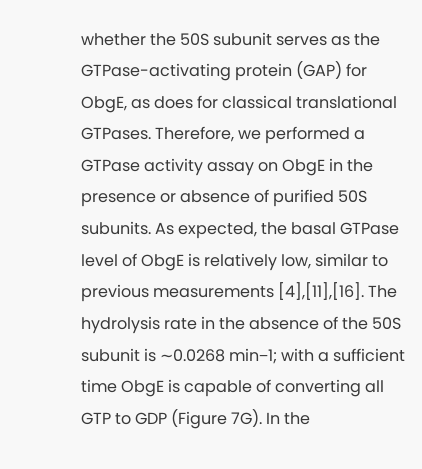whether the 50S subunit serves as the GTPase-activating protein (GAP) for ObgE, as does for classical translational GTPases. Therefore, we performed a GTPase activity assay on ObgE in the presence or absence of purified 50S subunits. As expected, the basal GTPase level of ObgE is relatively low, similar to previous measurements [4],[11],[16]. The hydrolysis rate in the absence of the 50S subunit is ∼0.0268 min−1; with a sufficient time ObgE is capable of converting all GTP to GDP (Figure 7G). In the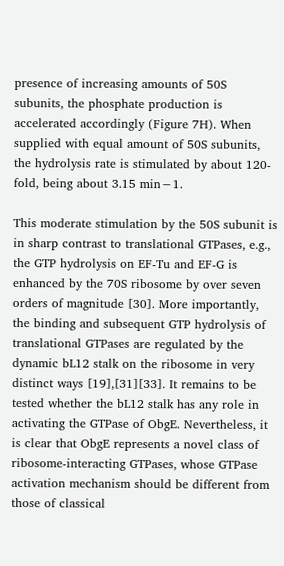presence of increasing amounts of 50S subunits, the phosphate production is accelerated accordingly (Figure 7H). When supplied with equal amount of 50S subunits, the hydrolysis rate is stimulated by about 120-fold, being about 3.15 min−1.

This moderate stimulation by the 50S subunit is in sharp contrast to translational GTPases, e.g., the GTP hydrolysis on EF-Tu and EF-G is enhanced by the 70S ribosome by over seven orders of magnitude [30]. More importantly, the binding and subsequent GTP hydrolysis of translational GTPases are regulated by the dynamic bL12 stalk on the ribosome in very distinct ways [19],[31][33]. It remains to be tested whether the bL12 stalk has any role in activating the GTPase of ObgE. Nevertheless, it is clear that ObgE represents a novel class of ribosome-interacting GTPases, whose GTPase activation mechanism should be different from those of classical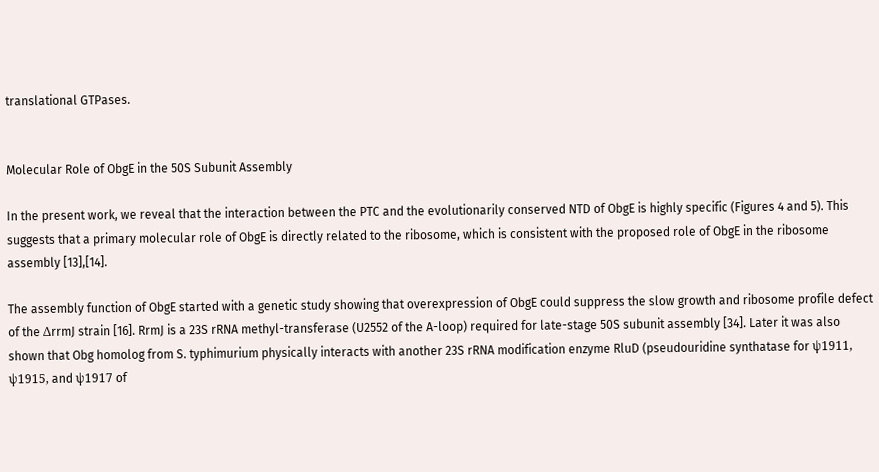translational GTPases.


Molecular Role of ObgE in the 50S Subunit Assembly

In the present work, we reveal that the interaction between the PTC and the evolutionarily conserved NTD of ObgE is highly specific (Figures 4 and 5). This suggests that a primary molecular role of ObgE is directly related to the ribosome, which is consistent with the proposed role of ObgE in the ribosome assembly [13],[14].

The assembly function of ObgE started with a genetic study showing that overexpression of ObgE could suppress the slow growth and ribosome profile defect of the ΔrrmJ strain [16]. RrmJ is a 23S rRNA methyl-transferase (U2552 of the A-loop) required for late-stage 50S subunit assembly [34]. Later it was also shown that Obg homolog from S. typhimurium physically interacts with another 23S rRNA modification enzyme RluD (pseudouridine synthatase for ψ1911, ψ1915, and ψ1917 of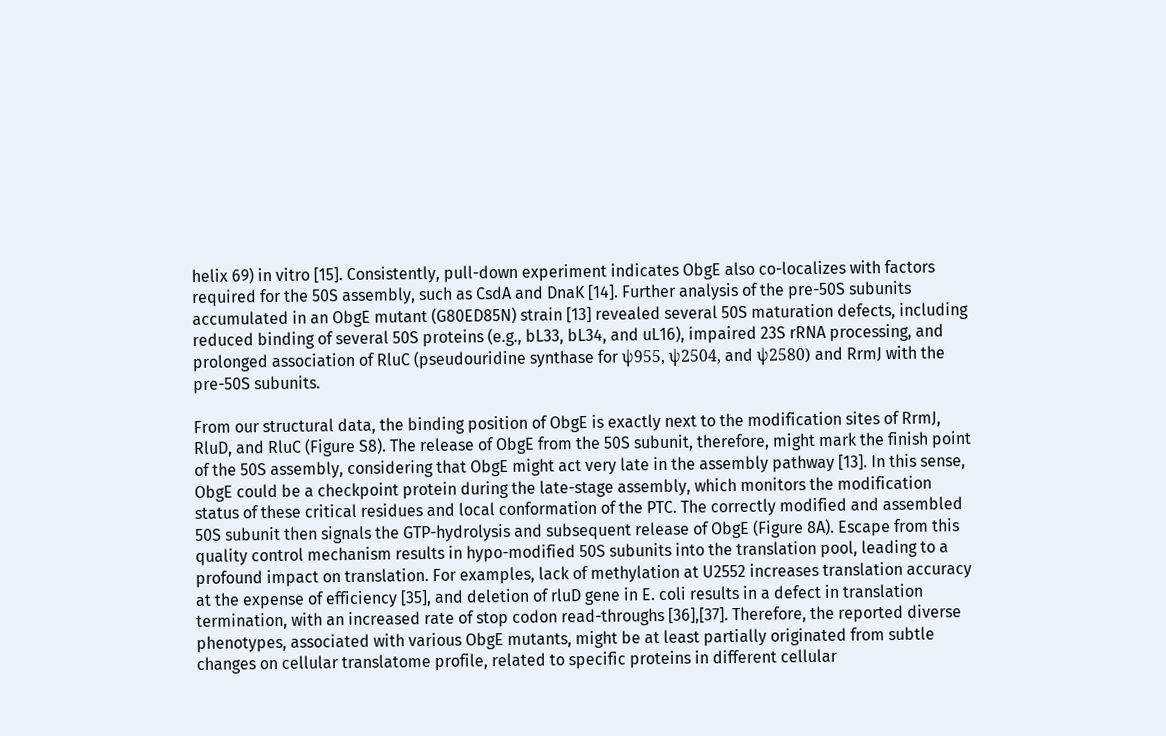helix 69) in vitro [15]. Consistently, pull-down experiment indicates ObgE also co-localizes with factors required for the 50S assembly, such as CsdA and DnaK [14]. Further analysis of the pre-50S subunits accumulated in an ObgE mutant (G80ED85N) strain [13] revealed several 50S maturation defects, including reduced binding of several 50S proteins (e.g., bL33, bL34, and uL16), impaired 23S rRNA processing, and prolonged association of RluC (pseudouridine synthase for ψ955, ψ2504, and ψ2580) and RrmJ with the pre-50S subunits.

From our structural data, the binding position of ObgE is exactly next to the modification sites of RrmJ, RluD, and RluC (Figure S8). The release of ObgE from the 50S subunit, therefore, might mark the finish point of the 50S assembly, considering that ObgE might act very late in the assembly pathway [13]. In this sense, ObgE could be a checkpoint protein during the late-stage assembly, which monitors the modification status of these critical residues and local conformation of the PTC. The correctly modified and assembled 50S subunit then signals the GTP-hydrolysis and subsequent release of ObgE (Figure 8A). Escape from this quality control mechanism results in hypo-modified 50S subunits into the translation pool, leading to a profound impact on translation. For examples, lack of methylation at U2552 increases translation accuracy at the expense of efficiency [35], and deletion of rluD gene in E. coli results in a defect in translation termination, with an increased rate of stop codon read-throughs [36],[37]. Therefore, the reported diverse phenotypes, associated with various ObgE mutants, might be at least partially originated from subtle changes on cellular translatome profile, related to specific proteins in different cellular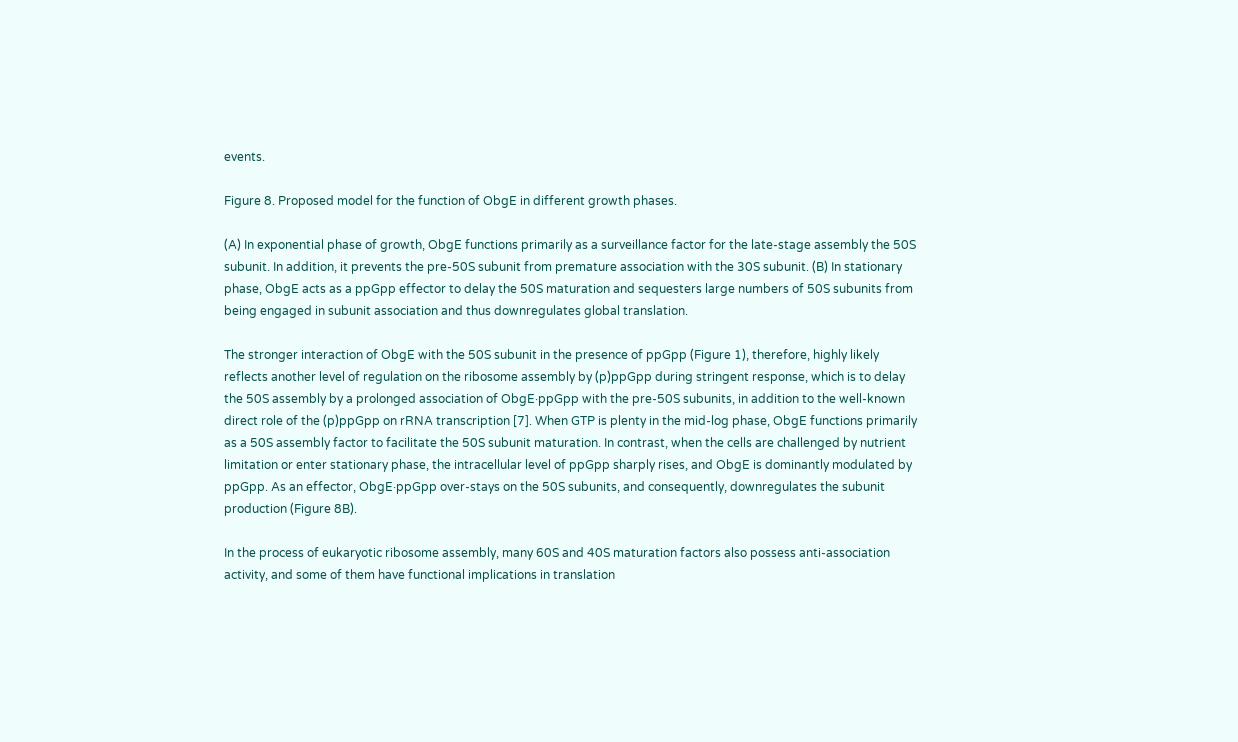events.

Figure 8. Proposed model for the function of ObgE in different growth phases.

(A) In exponential phase of growth, ObgE functions primarily as a surveillance factor for the late-stage assembly the 50S subunit. In addition, it prevents the pre-50S subunit from premature association with the 30S subunit. (B) In stationary phase, ObgE acts as a ppGpp effector to delay the 50S maturation and sequesters large numbers of 50S subunits from being engaged in subunit association and thus downregulates global translation.

The stronger interaction of ObgE with the 50S subunit in the presence of ppGpp (Figure 1), therefore, highly likely reflects another level of regulation on the ribosome assembly by (p)ppGpp during stringent response, which is to delay the 50S assembly by a prolonged association of ObgE·ppGpp with the pre-50S subunits, in addition to the well-known direct role of the (p)ppGpp on rRNA transcription [7]. When GTP is plenty in the mid-log phase, ObgE functions primarily as a 50S assembly factor to facilitate the 50S subunit maturation. In contrast, when the cells are challenged by nutrient limitation or enter stationary phase, the intracellular level of ppGpp sharply rises, and ObgE is dominantly modulated by ppGpp. As an effector, ObgE·ppGpp over-stays on the 50S subunits, and consequently, downregulates the subunit production (Figure 8B).

In the process of eukaryotic ribosome assembly, many 60S and 40S maturation factors also possess anti-association activity, and some of them have functional implications in translation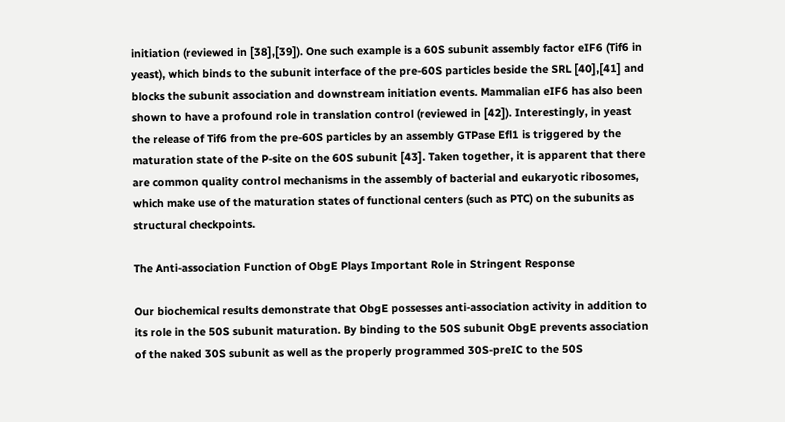initiation (reviewed in [38],[39]). One such example is a 60S subunit assembly factor eIF6 (Tif6 in yeast), which binds to the subunit interface of the pre-60S particles beside the SRL [40],[41] and blocks the subunit association and downstream initiation events. Mammalian eIF6 has also been shown to have a profound role in translation control (reviewed in [42]). Interestingly, in yeast the release of Tif6 from the pre-60S particles by an assembly GTPase Efl1 is triggered by the maturation state of the P-site on the 60S subunit [43]. Taken together, it is apparent that there are common quality control mechanisms in the assembly of bacterial and eukaryotic ribosomes, which make use of the maturation states of functional centers (such as PTC) on the subunits as structural checkpoints.

The Anti-association Function of ObgE Plays Important Role in Stringent Response

Our biochemical results demonstrate that ObgE possesses anti-association activity in addition to its role in the 50S subunit maturation. By binding to the 50S subunit ObgE prevents association of the naked 30S subunit as well as the properly programmed 30S-preIC to the 50S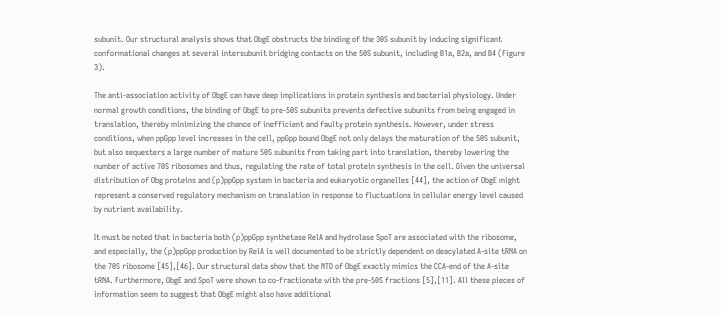subunit. Our structural analysis shows that ObgE obstructs the binding of the 30S subunit by inducing significant conformational changes at several intersubunit bridging contacts on the 50S subunit, including B1a, B2a, and B4 (Figure 3).

The anti-association activity of ObgE can have deep implications in protein synthesis and bacterial physiology. Under normal growth conditions, the binding of ObgE to pre-50S subunits prevents defective subunits from being engaged in translation, thereby minimizing the chance of inefficient and faulty protein synthesis. However, under stress conditions, when ppGpp level increases in the cell, ppGpp bound ObgE not only delays the maturation of the 50S subunit, but also sequesters a large number of mature 50S subunits from taking part into translation, thereby lowering the number of active 70S ribosomes and thus, regulating the rate of total protein synthesis in the cell. Given the universal distribution of Obg proteins and (p)ppGpp system in bacteria and eukaryotic organelles [44], the action of ObgE might represent a conserved regulatory mechanism on translation in response to fluctuations in cellular energy level caused by nutrient availability.

It must be noted that in bacteria both (p)ppGpp synthetase RelA and hydrolase SpoT are associated with the ribosome, and especially, the (p)ppGpp production by RelA is well documented to be strictly dependent on deacylated A-site tRNA on the 70S ribosome [45],[46]. Our structural data show that the NTD of ObgE exactly mimics the CCA-end of the A-site tRNA. Furthermore, ObgE and SpoT were shown to co-fractionate with the pre-50S fractions [5],[11]. All these pieces of information seem to suggest that ObgE might also have additional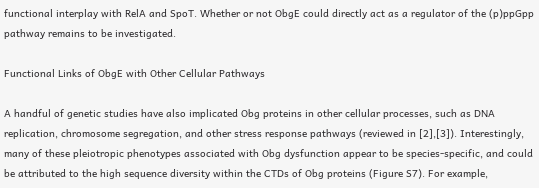functional interplay with RelA and SpoT. Whether or not ObgE could directly act as a regulator of the (p)ppGpp pathway remains to be investigated.

Functional Links of ObgE with Other Cellular Pathways

A handful of genetic studies have also implicated Obg proteins in other cellular processes, such as DNA replication, chromosome segregation, and other stress response pathways (reviewed in [2],[3]). Interestingly, many of these pleiotropic phenotypes associated with Obg dysfunction appear to be species-specific, and could be attributed to the high sequence diversity within the CTDs of Obg proteins (Figure S7). For example,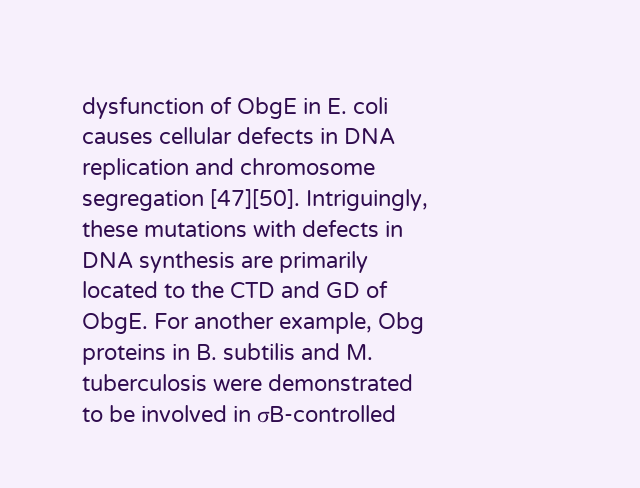dysfunction of ObgE in E. coli causes cellular defects in DNA replication and chromosome segregation [47][50]. Intriguingly, these mutations with defects in DNA synthesis are primarily located to the CTD and GD of ObgE. For another example, Obg proteins in B. subtilis and M. tuberculosis were demonstrated to be involved in σB-controlled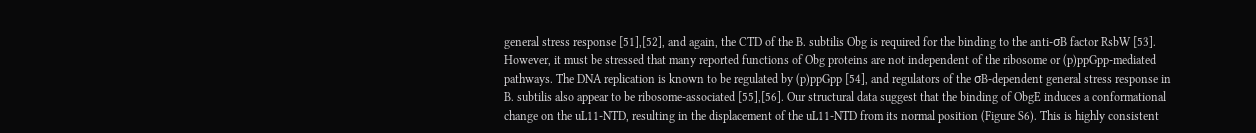general stress response [51],[52], and again, the CTD of the B. subtilis Obg is required for the binding to the anti-σB factor RsbW [53]. However, it must be stressed that many reported functions of Obg proteins are not independent of the ribosome or (p)ppGpp-mediated pathways. The DNA replication is known to be regulated by (p)ppGpp [54], and regulators of the σB-dependent general stress response in B. subtilis also appear to be ribosome-associated [55],[56]. Our structural data suggest that the binding of ObgE induces a conformational change on the uL11-NTD, resulting in the displacement of the uL11-NTD from its normal position (Figure S6). This is highly consistent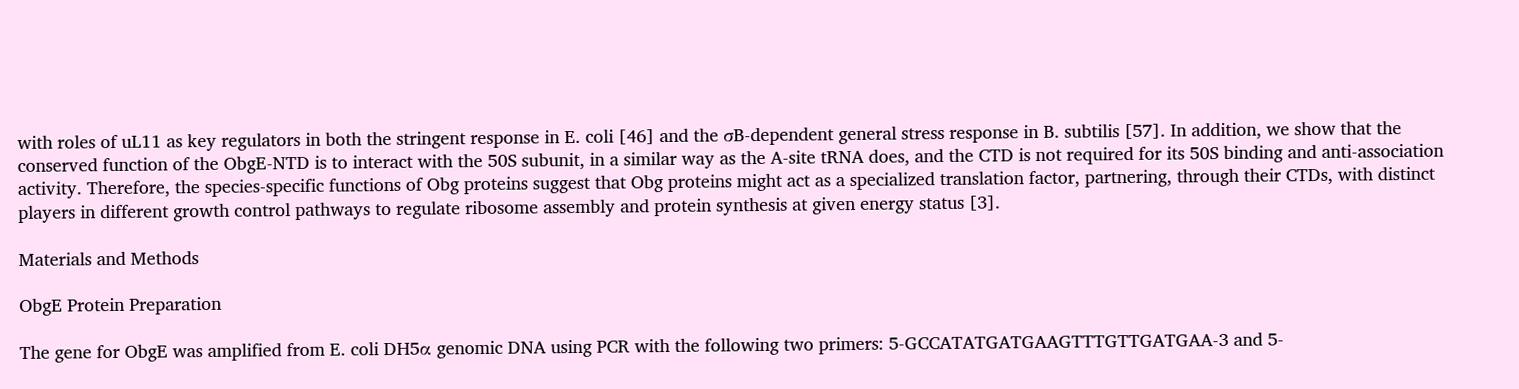with roles of uL11 as key regulators in both the stringent response in E. coli [46] and the σB-dependent general stress response in B. subtilis [57]. In addition, we show that the conserved function of the ObgE-NTD is to interact with the 50S subunit, in a similar way as the A-site tRNA does, and the CTD is not required for its 50S binding and anti-association activity. Therefore, the species-specific functions of Obg proteins suggest that Obg proteins might act as a specialized translation factor, partnering, through their CTDs, with distinct players in different growth control pathways to regulate ribosome assembly and protein synthesis at given energy status [3].

Materials and Methods

ObgE Protein Preparation

The gene for ObgE was amplified from E. coli DH5α genomic DNA using PCR with the following two primers: 5-GCCATATGATGAAGTTTGTTGATGAA-3 and 5-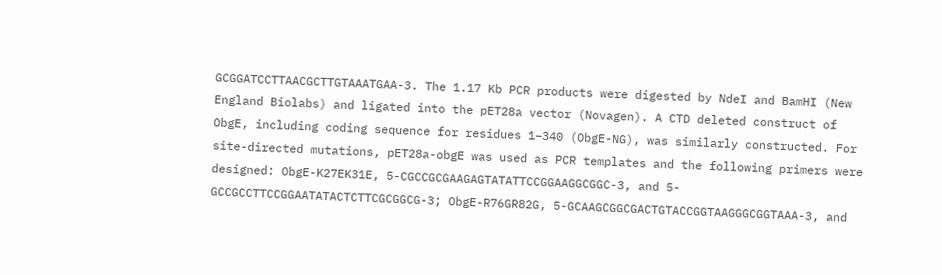GCGGATCCTTAACGCTTGTAAATGAA-3. The 1.17 Kb PCR products were digested by NdeI and BamHI (New England Biolabs) and ligated into the pET28a vector (Novagen). A CTD deleted construct of ObgE, including coding sequence for residues 1–340 (ObgE-NG), was similarly constructed. For site-directed mutations, pET28a-obgE was used as PCR templates and the following primers were designed: ObgE-K27EK31E, 5-CGCCGCGAAGAGTATATTCCGGAAGGCGGC-3, and 5-GCCGCCTTCCGGAATATACTCTTCGCGGCG-3; ObgE-R76GR82G, 5-GCAAGCGGCGACTGTACCGGTAAGGGCGGTAAA-3, and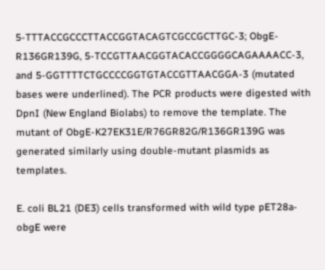5-TTTACCGCCCTTACCGGTACAGTCGCCGCTTGC-3; ObgE-R136GR139G, 5-TCCGTTAACGGTACACCGGGGCAGAAAACC-3, and 5-GGTTTTCTGCCCCGGTGTACCGTTAACGGA-3 (mutated bases were underlined). The PCR products were digested with DpnI (New England Biolabs) to remove the template. The mutant of ObgE-K27EK31E/R76GR82G/R136GR139G was generated similarly using double-mutant plasmids as templates.

E. coli BL21 (DE3) cells transformed with wild type pET28a-obgE were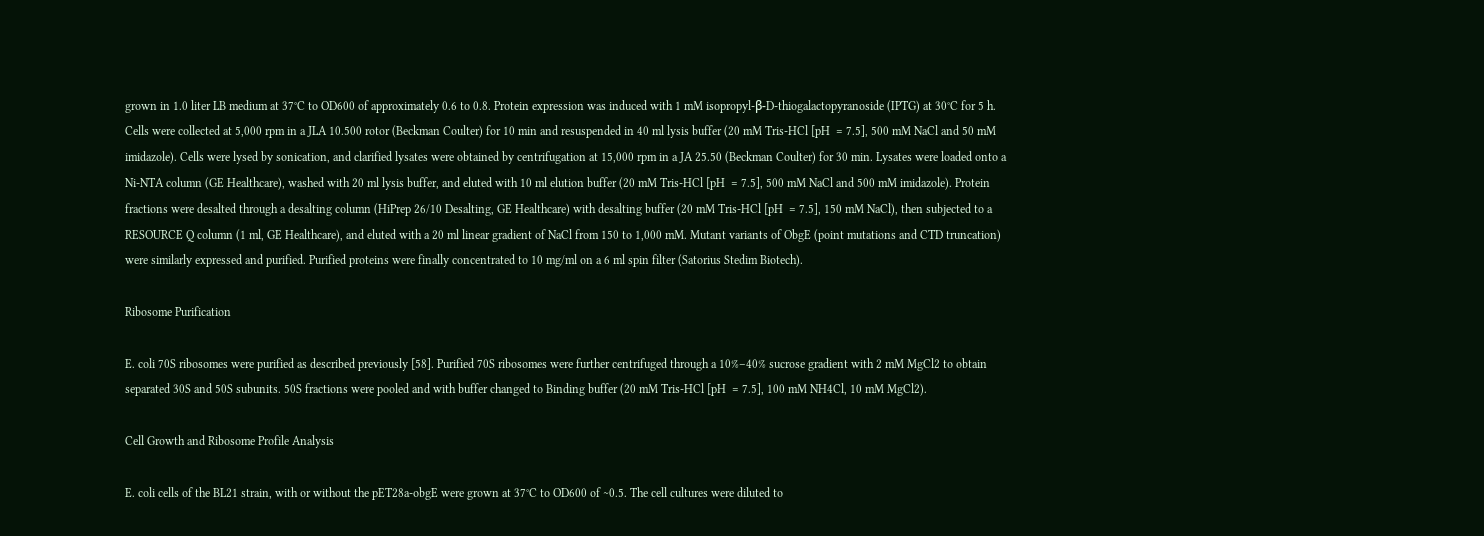grown in 1.0 liter LB medium at 37°C to OD600 of approximately 0.6 to 0.8. Protein expression was induced with 1 mM isopropyl-β-D-thiogalactopyranoside (IPTG) at 30°C for 5 h. Cells were collected at 5,000 rpm in a JLA 10.500 rotor (Beckman Coulter) for 10 min and resuspended in 40 ml lysis buffer (20 mM Tris-HCl [pH  = 7.5], 500 mM NaCl and 50 mM imidazole). Cells were lysed by sonication, and clarified lysates were obtained by centrifugation at 15,000 rpm in a JA 25.50 (Beckman Coulter) for 30 min. Lysates were loaded onto a Ni-NTA column (GE Healthcare), washed with 20 ml lysis buffer, and eluted with 10 ml elution buffer (20 mM Tris-HCl [pH  = 7.5], 500 mM NaCl and 500 mM imidazole). Protein fractions were desalted through a desalting column (HiPrep 26/10 Desalting, GE Healthcare) with desalting buffer (20 mM Tris-HCl [pH  = 7.5], 150 mM NaCl), then subjected to a RESOURCE Q column (1 ml, GE Healthcare), and eluted with a 20 ml linear gradient of NaCl from 150 to 1,000 mM. Mutant variants of ObgE (point mutations and CTD truncation) were similarly expressed and purified. Purified proteins were finally concentrated to 10 mg/ml on a 6 ml spin filter (Satorius Stedim Biotech).

Ribosome Purification

E. coli 70S ribosomes were purified as described previously [58]. Purified 70S ribosomes were further centrifuged through a 10%–40% sucrose gradient with 2 mM MgCl2 to obtain separated 30S and 50S subunits. 50S fractions were pooled and with buffer changed to Binding buffer (20 mM Tris-HCl [pH  = 7.5], 100 mM NH4Cl, 10 mM MgCl2).

Cell Growth and Ribosome Profile Analysis

E. coli cells of the BL21 strain, with or without the pET28a-obgE were grown at 37°C to OD600 of ∼0.5. The cell cultures were diluted to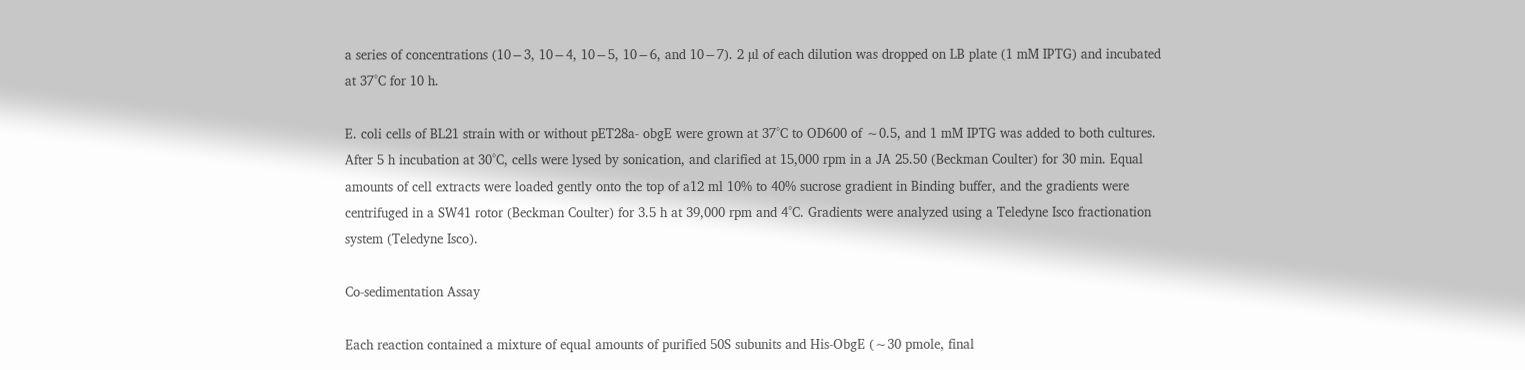a series of concentrations (10−3, 10−4, 10−5, 10−6, and 10−7). 2 µl of each dilution was dropped on LB plate (1 mM IPTG) and incubated at 37°C for 10 h.

E. coli cells of BL21 strain with or without pET28a- obgE were grown at 37°C to OD600 of ∼0.5, and 1 mM IPTG was added to both cultures. After 5 h incubation at 30°C, cells were lysed by sonication, and clarified at 15,000 rpm in a JA 25.50 (Beckman Coulter) for 30 min. Equal amounts of cell extracts were loaded gently onto the top of a12 ml 10% to 40% sucrose gradient in Binding buffer, and the gradients were centrifuged in a SW41 rotor (Beckman Coulter) for 3.5 h at 39,000 rpm and 4°C. Gradients were analyzed using a Teledyne Isco fractionation system (Teledyne Isco).

Co-sedimentation Assay

Each reaction contained a mixture of equal amounts of purified 50S subunits and His-ObgE (∼30 pmole, final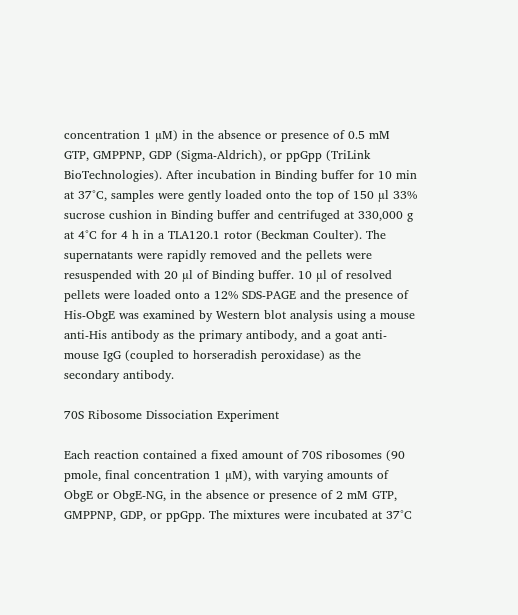concentration 1 µM) in the absence or presence of 0.5 mM GTP, GMPPNP, GDP (Sigma-Aldrich), or ppGpp (TriLink BioTechnologies). After incubation in Binding buffer for 10 min at 37°C, samples were gently loaded onto the top of 150 µl 33% sucrose cushion in Binding buffer and centrifuged at 330,000 g at 4°C for 4 h in a TLA120.1 rotor (Beckman Coulter). The supernatants were rapidly removed and the pellets were resuspended with 20 µl of Binding buffer. 10 µl of resolved pellets were loaded onto a 12% SDS-PAGE and the presence of His-ObgE was examined by Western blot analysis using a mouse anti-His antibody as the primary antibody, and a goat anti-mouse IgG (coupled to horseradish peroxidase) as the secondary antibody.

70S Ribosome Dissociation Experiment

Each reaction contained a fixed amount of 70S ribosomes (90 pmole, final concentration 1 µM), with varying amounts of ObgE or ObgE-NG, in the absence or presence of 2 mM GTP, GMPPNP, GDP, or ppGpp. The mixtures were incubated at 37°C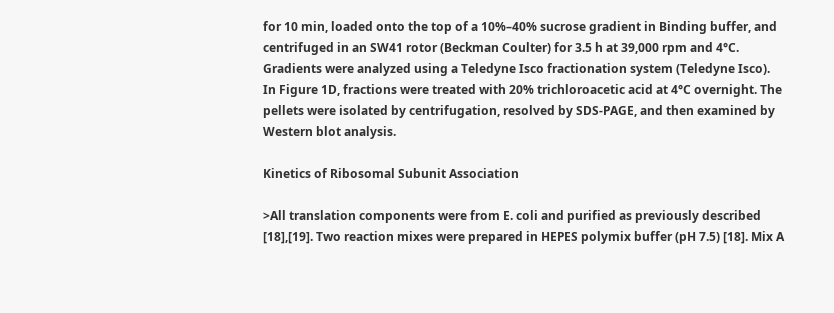for 10 min, loaded onto the top of a 10%–40% sucrose gradient in Binding buffer, and centrifuged in an SW41 rotor (Beckman Coulter) for 3.5 h at 39,000 rpm and 4°C. Gradients were analyzed using a Teledyne Isco fractionation system (Teledyne Isco). In Figure 1D, fractions were treated with 20% trichloroacetic acid at 4°C overnight. The pellets were isolated by centrifugation, resolved by SDS-PAGE, and then examined by Western blot analysis.

Kinetics of Ribosomal Subunit Association

>All translation components were from E. coli and purified as previously described [18],[19]. Two reaction mixes were prepared in HEPES polymix buffer (pH 7.5) [18]. Mix A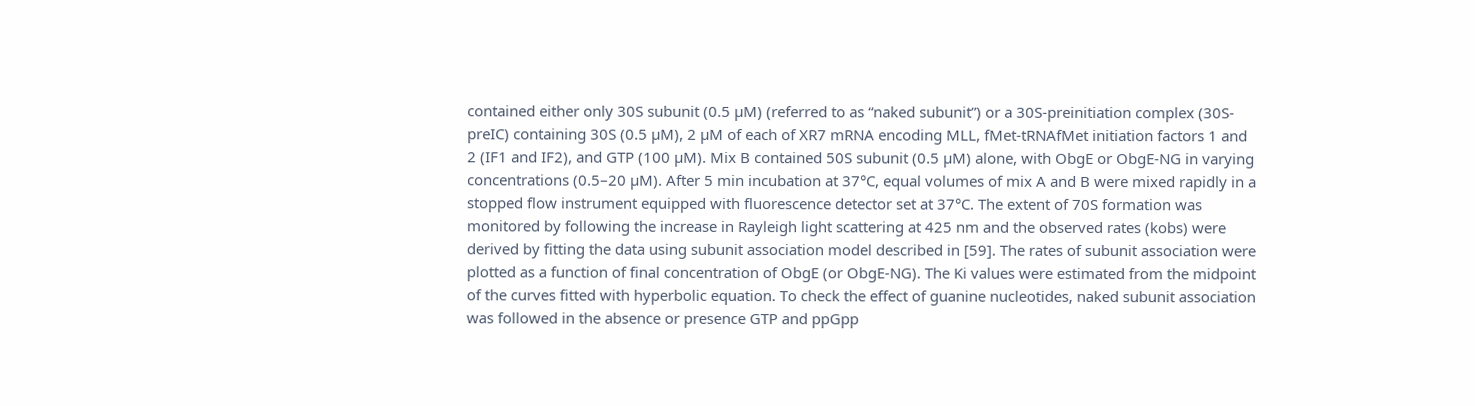contained either only 30S subunit (0.5 µM) (referred to as “naked subunit”) or a 30S-preinitiation complex (30S-preIC) containing 30S (0.5 µM), 2 µM of each of XR7 mRNA encoding MLL, fMet-tRNAfMet initiation factors 1 and 2 (IF1 and IF2), and GTP (100 µM). Mix B contained 50S subunit (0.5 µM) alone, with ObgE or ObgE-NG in varying concentrations (0.5–20 µM). After 5 min incubation at 37°C, equal volumes of mix A and B were mixed rapidly in a stopped flow instrument equipped with fluorescence detector set at 37°C. The extent of 70S formation was monitored by following the increase in Rayleigh light scattering at 425 nm and the observed rates (kobs) were derived by fitting the data using subunit association model described in [59]. The rates of subunit association were plotted as a function of final concentration of ObgE (or ObgE-NG). The Ki values were estimated from the midpoint of the curves fitted with hyperbolic equation. To check the effect of guanine nucleotides, naked subunit association was followed in the absence or presence GTP and ppGpp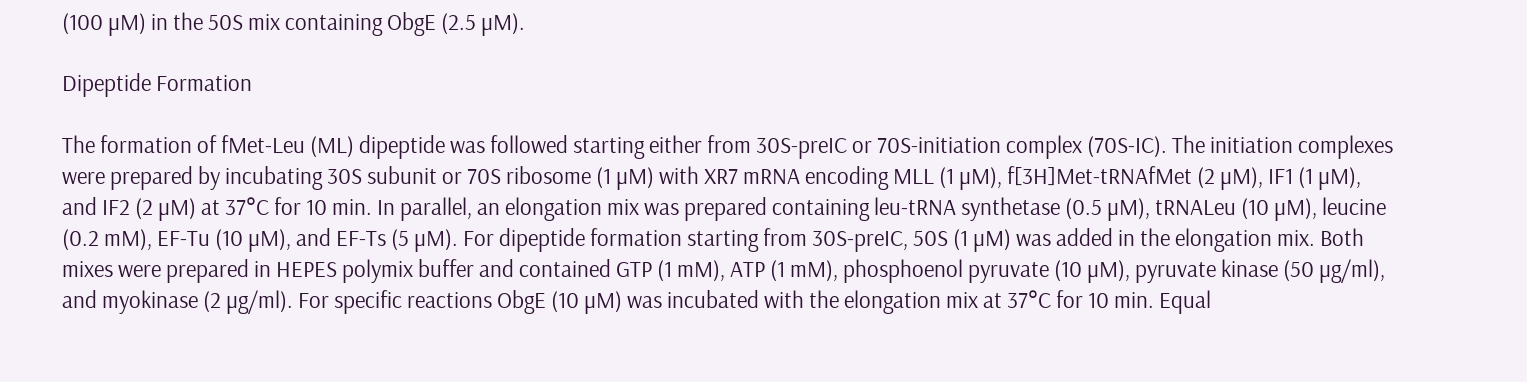(100 µM) in the 50S mix containing ObgE (2.5 µM).

Dipeptide Formation

The formation of fMet-Leu (ML) dipeptide was followed starting either from 30S-preIC or 70S-initiation complex (70S-IC). The initiation complexes were prepared by incubating 30S subunit or 70S ribosome (1 µM) with XR7 mRNA encoding MLL (1 µM), f[3H]Met-tRNAfMet (2 µM), IF1 (1 µM), and IF2 (2 µM) at 37°C for 10 min. In parallel, an elongation mix was prepared containing leu-tRNA synthetase (0.5 µM), tRNALeu (10 µM), leucine (0.2 mM), EF-Tu (10 µM), and EF-Ts (5 µM). For dipeptide formation starting from 30S-preIC, 50S (1 µM) was added in the elongation mix. Both mixes were prepared in HEPES polymix buffer and contained GTP (1 mM), ATP (1 mM), phosphoenol pyruvate (10 µM), pyruvate kinase (50 µg/ml), and myokinase (2 µg/ml). For specific reactions ObgE (10 µM) was incubated with the elongation mix at 37°C for 10 min. Equal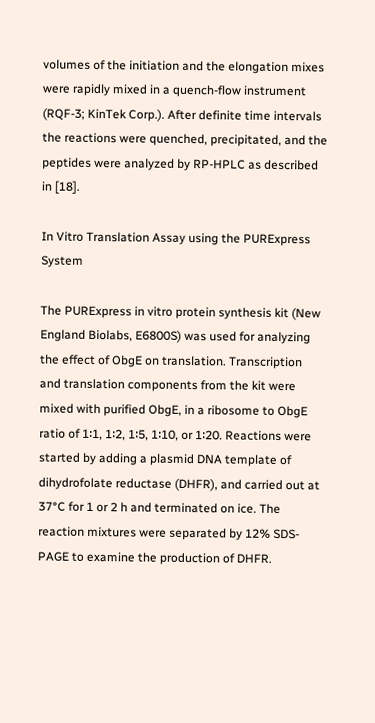volumes of the initiation and the elongation mixes were rapidly mixed in a quench-flow instrument (RQF-3; KinTek Corp.). After definite time intervals the reactions were quenched, precipitated, and the peptides were analyzed by RP-HPLC as described in [18].

In Vitro Translation Assay using the PURExpress System

The PURExpress in vitro protein synthesis kit (New England Biolabs, E6800S) was used for analyzing the effect of ObgE on translation. Transcription and translation components from the kit were mixed with purified ObgE, in a ribosome to ObgE ratio of 1∶1, 1∶2, 1∶5, 1∶10, or 1∶20. Reactions were started by adding a plasmid DNA template of dihydrofolate reductase (DHFR), and carried out at 37°C for 1 or 2 h and terminated on ice. The reaction mixtures were separated by 12% SDS-PAGE to examine the production of DHFR.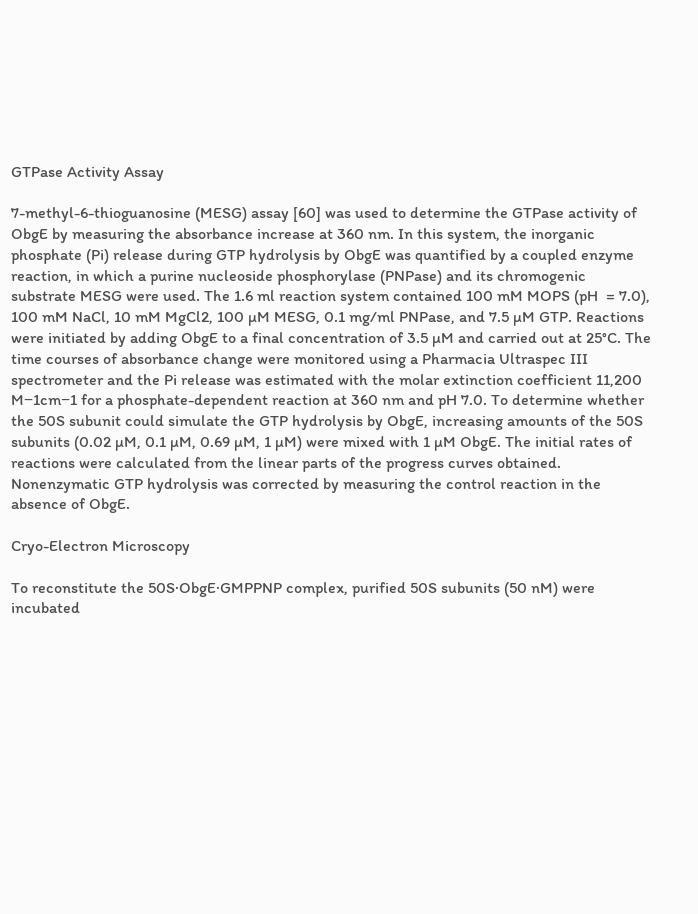GTPase Activity Assay

7-methyl-6-thioguanosine (MESG) assay [60] was used to determine the GTPase activity of ObgE by measuring the absorbance increase at 360 nm. In this system, the inorganic phosphate (Pi) release during GTP hydrolysis by ObgE was quantified by a coupled enzyme reaction, in which a purine nucleoside phosphorylase (PNPase) and its chromogenic substrate MESG were used. The 1.6 ml reaction system contained 100 mM MOPS (pH  = 7.0), 100 mM NaCl, 10 mM MgCl2, 100 µM MESG, 0.1 mg/ml PNPase, and 7.5 µM GTP. Reactions were initiated by adding ObgE to a final concentration of 3.5 µM and carried out at 25°C. The time courses of absorbance change were monitored using a Pharmacia Ultraspec III spectrometer and the Pi release was estimated with the molar extinction coefficient 11,200 M−1cm−1 for a phosphate-dependent reaction at 360 nm and pH 7.0. To determine whether the 50S subunit could simulate the GTP hydrolysis by ObgE, increasing amounts of the 50S subunits (0.02 µM, 0.1 µM, 0.69 µM, 1 µM) were mixed with 1 µM ObgE. The initial rates of reactions were calculated from the linear parts of the progress curves obtained. Nonenzymatic GTP hydrolysis was corrected by measuring the control reaction in the absence of ObgE.

Cryo-Electron Microscopy

To reconstitute the 50S·ObgE·GMPPNP complex, purified 50S subunits (50 nM) were incubated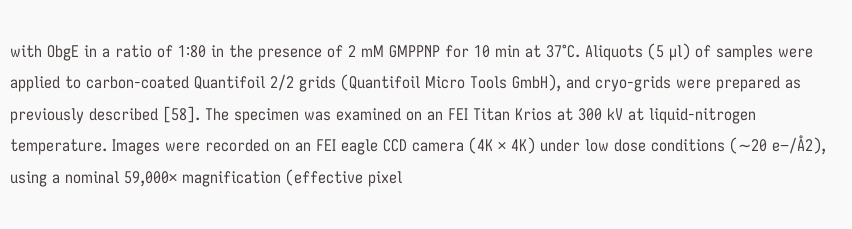with ObgE in a ratio of 1∶80 in the presence of 2 mM GMPPNP for 10 min at 37°C. Aliquots (5 µl) of samples were applied to carbon-coated Quantifoil 2/2 grids (Quantifoil Micro Tools GmbH), and cryo-grids were prepared as previously described [58]. The specimen was examined on an FEI Titan Krios at 300 kV at liquid-nitrogen temperature. Images were recorded on an FEI eagle CCD camera (4K × 4K) under low dose conditions (∼20 e−/Å2), using a nominal 59,000× magnification (effective pixel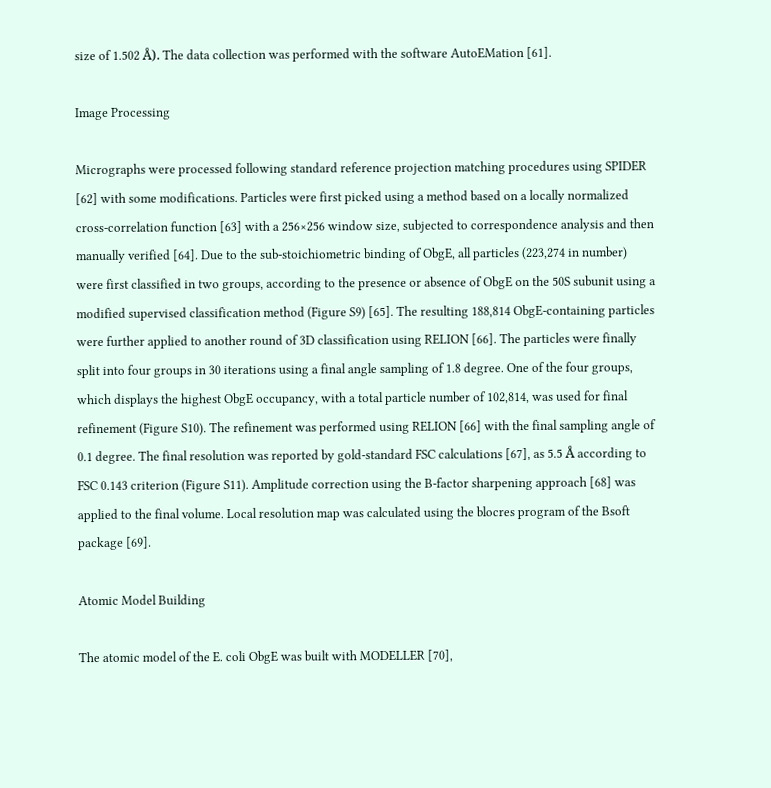size of 1.502 Å). The data collection was performed with the software AutoEMation [61].

Image Processing

Micrographs were processed following standard reference projection matching procedures using SPIDER [62] with some modifications. Particles were first picked using a method based on a locally normalized cross-correlation function [63] with a 256×256 window size, subjected to correspondence analysis and then manually verified [64]. Due to the sub-stoichiometric binding of ObgE, all particles (223,274 in number) were first classified in two groups, according to the presence or absence of ObgE on the 50S subunit using a modified supervised classification method (Figure S9) [65]. The resulting 188,814 ObgE-containing particles were further applied to another round of 3D classification using RELION [66]. The particles were finally split into four groups in 30 iterations using a final angle sampling of 1.8 degree. One of the four groups, which displays the highest ObgE occupancy, with a total particle number of 102,814, was used for final refinement (Figure S10). The refinement was performed using RELION [66] with the final sampling angle of 0.1 degree. The final resolution was reported by gold-standard FSC calculations [67], as 5.5 Å according to FSC 0.143 criterion (Figure S11). Amplitude correction using the B-factor sharpening approach [68] was applied to the final volume. Local resolution map was calculated using the blocres program of the Bsoft package [69].

Atomic Model Building

The atomic model of the E. coli ObgE was built with MODELLER [70],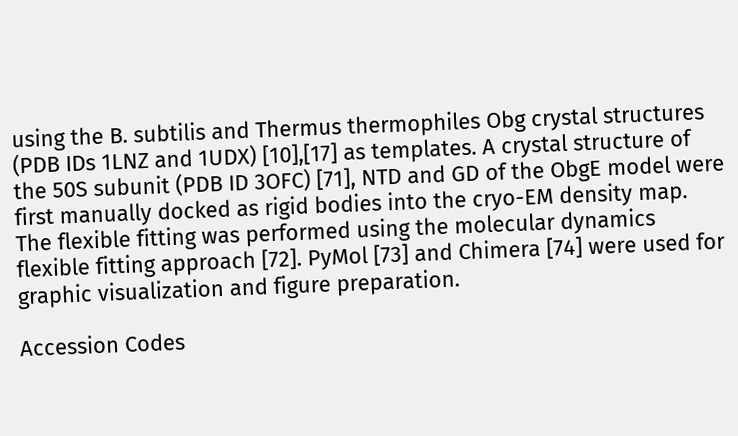using the B. subtilis and Thermus thermophiles Obg crystal structures (PDB IDs 1LNZ and 1UDX) [10],[17] as templates. A crystal structure of the 50S subunit (PDB ID 3OFC) [71], NTD and GD of the ObgE model were first manually docked as rigid bodies into the cryo-EM density map. The flexible fitting was performed using the molecular dynamics flexible fitting approach [72]. PyMol [73] and Chimera [74] were used for graphic visualization and figure preparation.

Accession Codes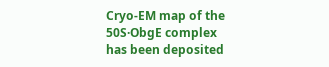Cryo-EM map of the 50S·ObgE complex has been deposited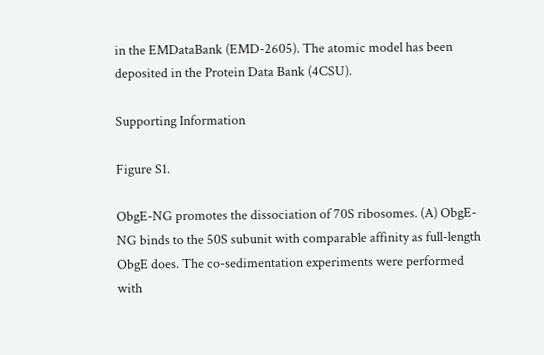in the EMDataBank (EMD-2605). The atomic model has been deposited in the Protein Data Bank (4CSU).

Supporting Information

Figure S1.

ObgE-NG promotes the dissociation of 70S ribosomes. (A) ObgE-NG binds to the 50S subunit with comparable affinity as full-length ObgE does. The co-sedimentation experiments were performed with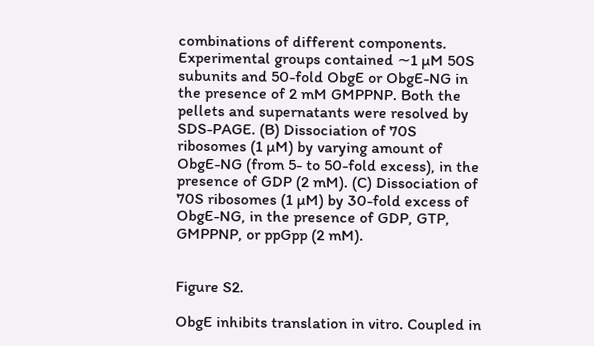combinations of different components. Experimental groups contained ∼1 µM 50S subunits and 50-fold ObgE or ObgE-NG in the presence of 2 mM GMPPNP. Both the pellets and supernatants were resolved by SDS-PAGE. (B) Dissociation of 70S ribosomes (1 µM) by varying amount of ObgE-NG (from 5- to 50-fold excess), in the presence of GDP (2 mM). (C) Dissociation of 70S ribosomes (1 µM) by 30-fold excess of ObgE-NG, in the presence of GDP, GTP, GMPPNP, or ppGpp (2 mM).


Figure S2.

ObgE inhibits translation in vitro. Coupled in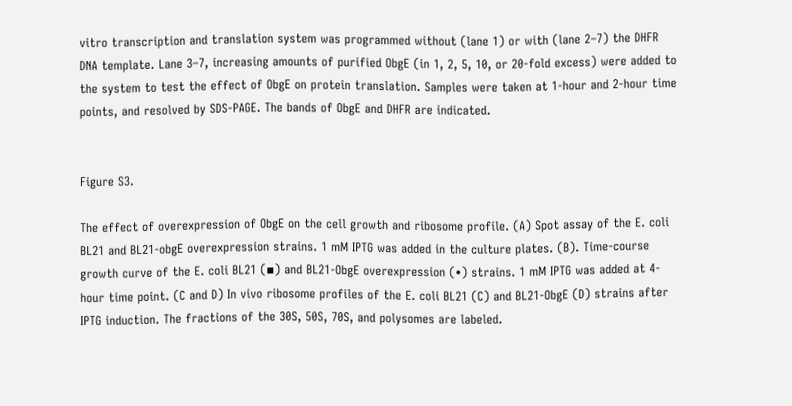vitro transcription and translation system was programmed without (lane 1) or with (lane 2–7) the DHFR DNA template. Lane 3–7, increasing amounts of purified ObgE (in 1, 2, 5, 10, or 20-fold excess) were added to the system to test the effect of ObgE on protein translation. Samples were taken at 1-hour and 2-hour time points, and resolved by SDS-PAGE. The bands of ObgE and DHFR are indicated.


Figure S3.

The effect of overexpression of ObgE on the cell growth and ribosome profile. (A) Spot assay of the E. coli BL21 and BL21-obgE overexpression strains. 1 mM IPTG was added in the culture plates. (B). Time-course growth curve of the E. coli BL21 (▪) and BL21-ObgE overexpression (•) strains. 1 mM IPTG was added at 4-hour time point. (C and D) In vivo ribosome profiles of the E. coli BL21 (C) and BL21-ObgE (D) strains after IPTG induction. The fractions of the 30S, 50S, 70S, and polysomes are labeled.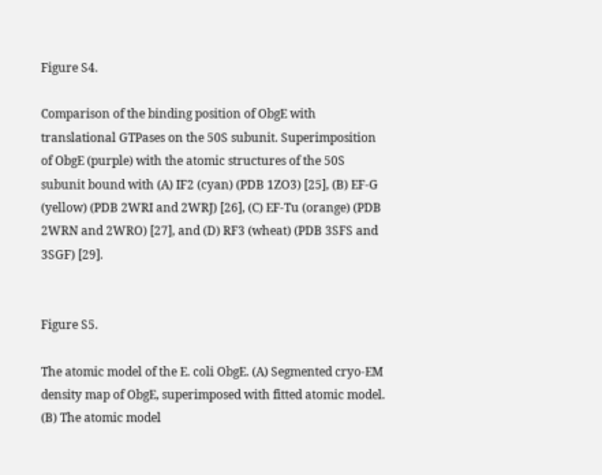Figure S4.

Comparison of the binding position of ObgE with translational GTPases on the 50S subunit. Superimposition of ObgE (purple) with the atomic structures of the 50S subunit bound with (A) IF2 (cyan) (PDB 1ZO3) [25], (B) EF-G (yellow) (PDB 2WRI and 2WRJ) [26], (C) EF-Tu (orange) (PDB 2WRN and 2WRO) [27], and (D) RF3 (wheat) (PDB 3SFS and 3SGF) [29].


Figure S5.

The atomic model of the E. coli ObgE. (A) Segmented cryo-EM density map of ObgE, superimposed with fitted atomic model. (B) The atomic model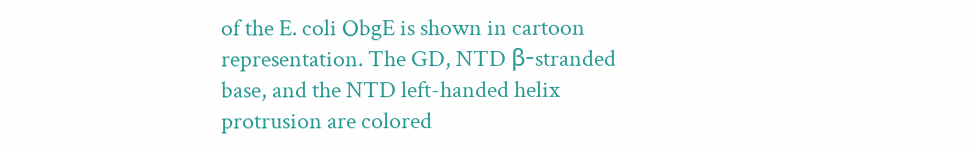of the E. coli ObgE is shown in cartoon representation. The GD, NTD β-stranded base, and the NTD left-handed helix protrusion are colored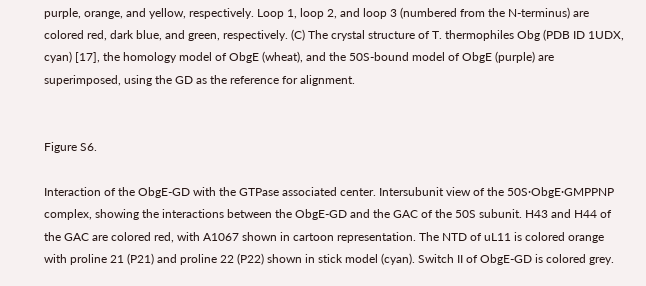purple, orange, and yellow, respectively. Loop 1, loop 2, and loop 3 (numbered from the N-terminus) are colored red, dark blue, and green, respectively. (C) The crystal structure of T. thermophiles Obg (PDB ID 1UDX, cyan) [17], the homology model of ObgE (wheat), and the 50S-bound model of ObgE (purple) are superimposed, using the GD as the reference for alignment.


Figure S6.

Interaction of the ObgE-GD with the GTPase associated center. Intersubunit view of the 50S·ObgE·GMPPNP complex, showing the interactions between the ObgE-GD and the GAC of the 50S subunit. H43 and H44 of the GAC are colored red, with A1067 shown in cartoon representation. The NTD of uL11 is colored orange with proline 21 (P21) and proline 22 (P22) shown in stick model (cyan). Switch II of ObgE-GD is colored grey.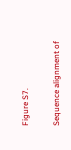Figure S7.

Sequence alignment of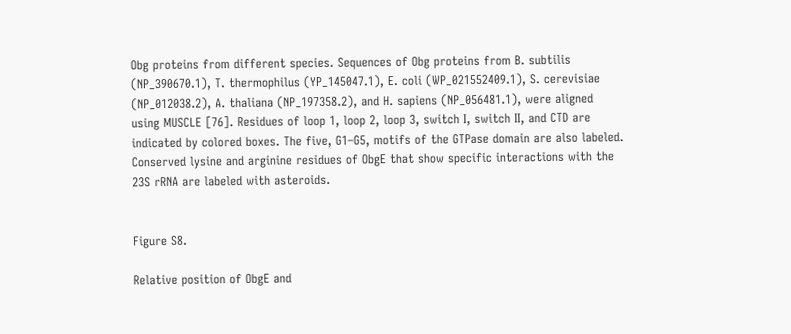Obg proteins from different species. Sequences of Obg proteins from B. subtilis (NP_390670.1), T. thermophilus (YP_145047.1), E. coli (WP_021552409.1), S. cerevisiae (NP_012038.2), A. thaliana (NP_197358.2), and H. sapiens (NP_056481.1), were aligned using MUSCLE [76]. Residues of loop 1, loop 2, loop 3, switch I, switch II, and CTD are indicated by colored boxes. The five, G1–G5, motifs of the GTPase domain are also labeled. Conserved lysine and arginine residues of ObgE that show specific interactions with the 23S rRNA are labeled with asteroids.


Figure S8.

Relative position of ObgE and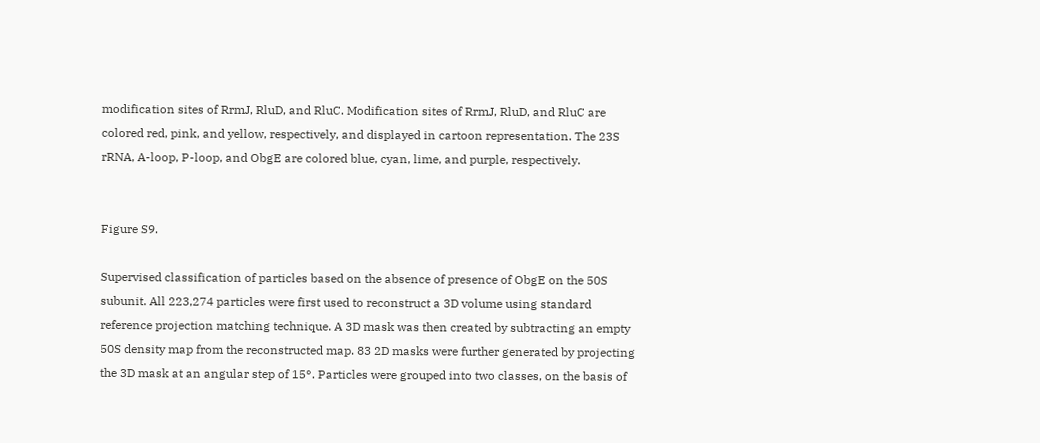modification sites of RrmJ, RluD, and RluC. Modification sites of RrmJ, RluD, and RluC are colored red, pink, and yellow, respectively, and displayed in cartoon representation. The 23S rRNA, A-loop, P-loop, and ObgE are colored blue, cyan, lime, and purple, respectively.


Figure S9.

Supervised classification of particles based on the absence of presence of ObgE on the 50S subunit. All 223,274 particles were first used to reconstruct a 3D volume using standard reference projection matching technique. A 3D mask was then created by subtracting an empty 50S density map from the reconstructed map. 83 2D masks were further generated by projecting the 3D mask at an angular step of 15°. Particles were grouped into two classes, on the basis of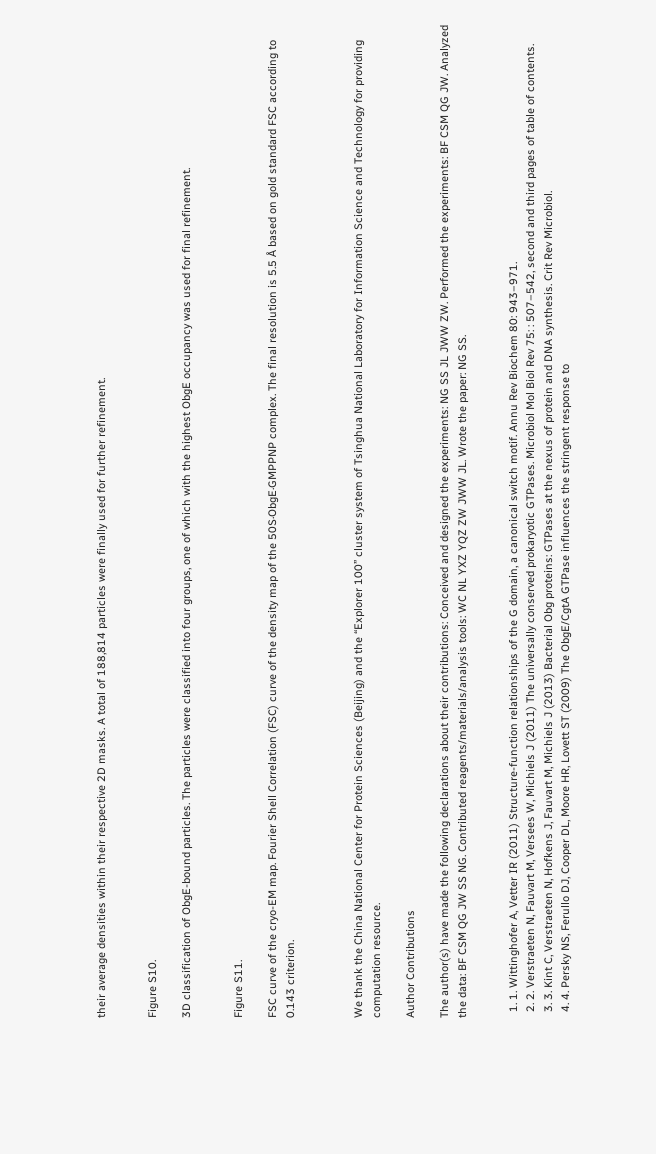their average densities within their respective 2D masks. A total of 188,814 particles were finally used for further refinement.


Figure S10.

3D classification of ObgE-bound particles. The particles were classified into four groups, one of which with the highest ObgE occupancy was used for final refinement.


Figure S11.

FSC curve of the cryo-EM map. Fourier Shell Correlation (FSC) curve of the density map of the 50S·ObgE·GMPPNP complex. The final resolution is 5.5 Å based on gold standard FSC according to 0.143 criterion.



We thank the China National Center for Protein Sciences (Beijing) and the “Explorer 100” cluster system of Tsinghua National Laboratory for Information Science and Technology for providing computation resource.

Author Contributions

The author(s) have made the following declarations about their contributions: Conceived and designed the experiments: NG SS JL JWW ZW. Performed the experiments: BF CSM QG JW. Analyzed the data: BF CSM QG JW SS NG. Contributed reagents/materials/analysis tools: WC NL YXZ YQZ ZW JWW JL. Wrote the paper: NG SS.


  1. 1. Wittinghofer A, Vetter IR (2011) Structure-function relationships of the G domain, a canonical switch motif. Annu Rev Biochem 80: 943–971.
  2. 2. Verstraeten N, Fauvart M, Versees W, Michiels J (2011) The universally conserved prokaryotic GTPases. Microbiol Mol Biol Rev 75: : 507–542, second and third pages of table of contents.
  3. 3. Kint C, Verstraeten N, Hofkens J, Fauvart M, Michiels J (2013) Bacterial Obg proteins: GTPases at the nexus of protein and DNA synthesis. Crit Rev Microbiol.
  4. 4. Persky NS, Ferullo DJ, Cooper DL, Moore HR, Lovett ST (2009) The ObgE/CgtA GTPase influences the stringent response to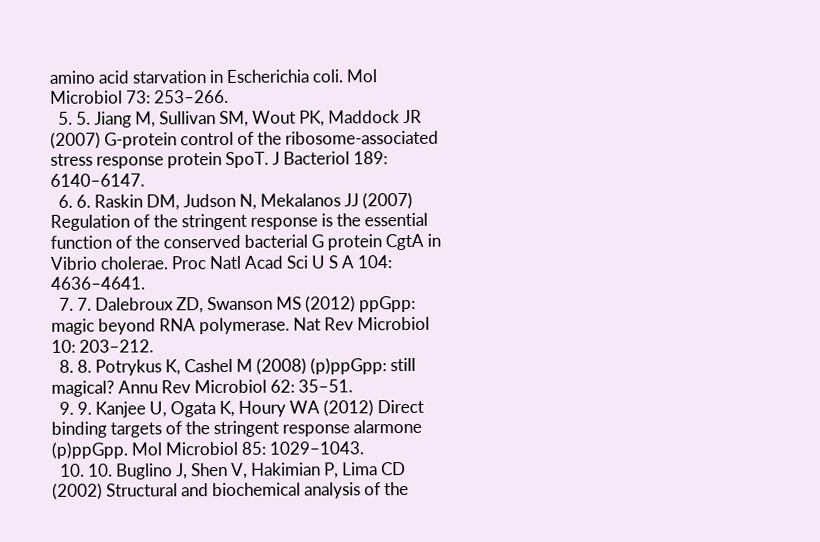amino acid starvation in Escherichia coli. Mol Microbiol 73: 253–266.
  5. 5. Jiang M, Sullivan SM, Wout PK, Maddock JR (2007) G-protein control of the ribosome-associated stress response protein SpoT. J Bacteriol 189: 6140–6147.
  6. 6. Raskin DM, Judson N, Mekalanos JJ (2007) Regulation of the stringent response is the essential function of the conserved bacterial G protein CgtA in Vibrio cholerae. Proc Natl Acad Sci U S A 104: 4636–4641.
  7. 7. Dalebroux ZD, Swanson MS (2012) ppGpp: magic beyond RNA polymerase. Nat Rev Microbiol 10: 203–212.
  8. 8. Potrykus K, Cashel M (2008) (p)ppGpp: still magical? Annu Rev Microbiol 62: 35–51.
  9. 9. Kanjee U, Ogata K, Houry WA (2012) Direct binding targets of the stringent response alarmone (p)ppGpp. Mol Microbiol 85: 1029–1043.
  10. 10. Buglino J, Shen V, Hakimian P, Lima CD (2002) Structural and biochemical analysis of the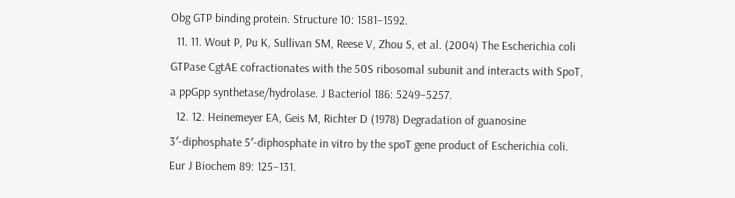Obg GTP binding protein. Structure 10: 1581–1592.
  11. 11. Wout P, Pu K, Sullivan SM, Reese V, Zhou S, et al. (2004) The Escherichia coli GTPase CgtAE cofractionates with the 50S ribosomal subunit and interacts with SpoT, a ppGpp synthetase/hydrolase. J Bacteriol 186: 5249–5257.
  12. 12. Heinemeyer EA, Geis M, Richter D (1978) Degradation of guanosine 3′-diphosphate 5′-diphosphate in vitro by the spoT gene product of Escherichia coli. Eur J Biochem 89: 125–131.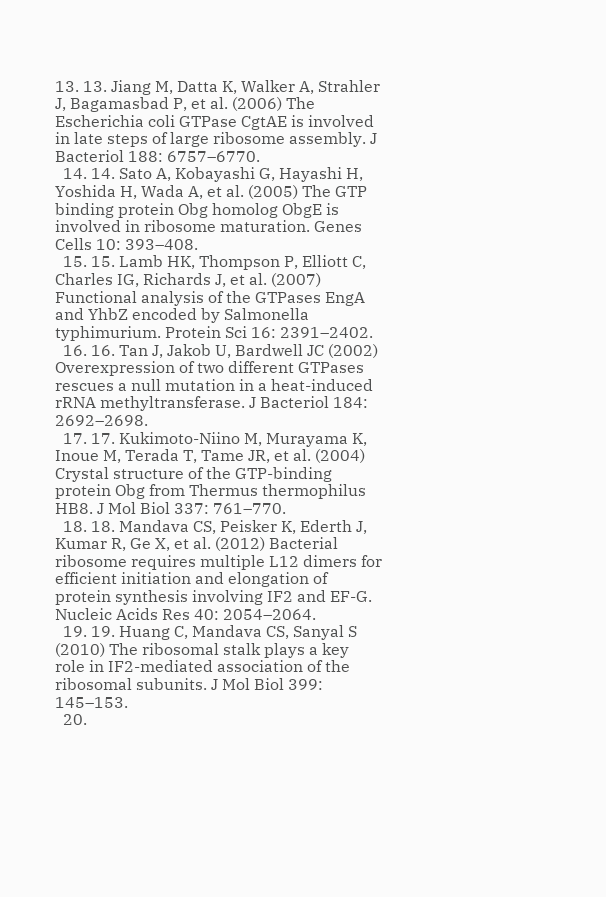13. 13. Jiang M, Datta K, Walker A, Strahler J, Bagamasbad P, et al. (2006) The Escherichia coli GTPase CgtAE is involved in late steps of large ribosome assembly. J Bacteriol 188: 6757–6770.
  14. 14. Sato A, Kobayashi G, Hayashi H, Yoshida H, Wada A, et al. (2005) The GTP binding protein Obg homolog ObgE is involved in ribosome maturation. Genes Cells 10: 393–408.
  15. 15. Lamb HK, Thompson P, Elliott C, Charles IG, Richards J, et al. (2007) Functional analysis of the GTPases EngA and YhbZ encoded by Salmonella typhimurium. Protein Sci 16: 2391–2402.
  16. 16. Tan J, Jakob U, Bardwell JC (2002) Overexpression of two different GTPases rescues a null mutation in a heat-induced rRNA methyltransferase. J Bacteriol 184: 2692–2698.
  17. 17. Kukimoto-Niino M, Murayama K, Inoue M, Terada T, Tame JR, et al. (2004) Crystal structure of the GTP-binding protein Obg from Thermus thermophilus HB8. J Mol Biol 337: 761–770.
  18. 18. Mandava CS, Peisker K, Ederth J, Kumar R, Ge X, et al. (2012) Bacterial ribosome requires multiple L12 dimers for efficient initiation and elongation of protein synthesis involving IF2 and EF-G. Nucleic Acids Res 40: 2054–2064.
  19. 19. Huang C, Mandava CS, Sanyal S (2010) The ribosomal stalk plays a key role in IF2-mediated association of the ribosomal subunits. J Mol Biol 399: 145–153.
  20.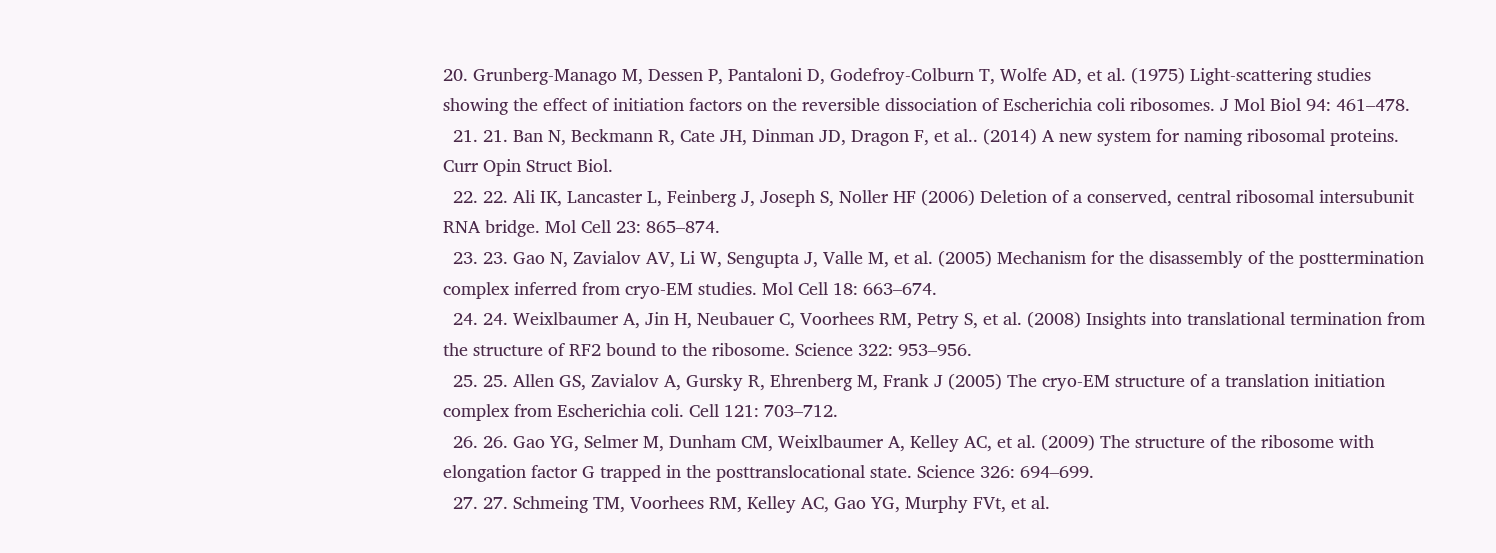20. Grunberg-Manago M, Dessen P, Pantaloni D, Godefroy-Colburn T, Wolfe AD, et al. (1975) Light-scattering studies showing the effect of initiation factors on the reversible dissociation of Escherichia coli ribosomes. J Mol Biol 94: 461–478.
  21. 21. Ban N, Beckmann R, Cate JH, Dinman JD, Dragon F, et al.. (2014) A new system for naming ribosomal proteins. Curr Opin Struct Biol.
  22. 22. Ali IK, Lancaster L, Feinberg J, Joseph S, Noller HF (2006) Deletion of a conserved, central ribosomal intersubunit RNA bridge. Mol Cell 23: 865–874.
  23. 23. Gao N, Zavialov AV, Li W, Sengupta J, Valle M, et al. (2005) Mechanism for the disassembly of the posttermination complex inferred from cryo-EM studies. Mol Cell 18: 663–674.
  24. 24. Weixlbaumer A, Jin H, Neubauer C, Voorhees RM, Petry S, et al. (2008) Insights into translational termination from the structure of RF2 bound to the ribosome. Science 322: 953–956.
  25. 25. Allen GS, Zavialov A, Gursky R, Ehrenberg M, Frank J (2005) The cryo-EM structure of a translation initiation complex from Escherichia coli. Cell 121: 703–712.
  26. 26. Gao YG, Selmer M, Dunham CM, Weixlbaumer A, Kelley AC, et al. (2009) The structure of the ribosome with elongation factor G trapped in the posttranslocational state. Science 326: 694–699.
  27. 27. Schmeing TM, Voorhees RM, Kelley AC, Gao YG, Murphy FVt, et al.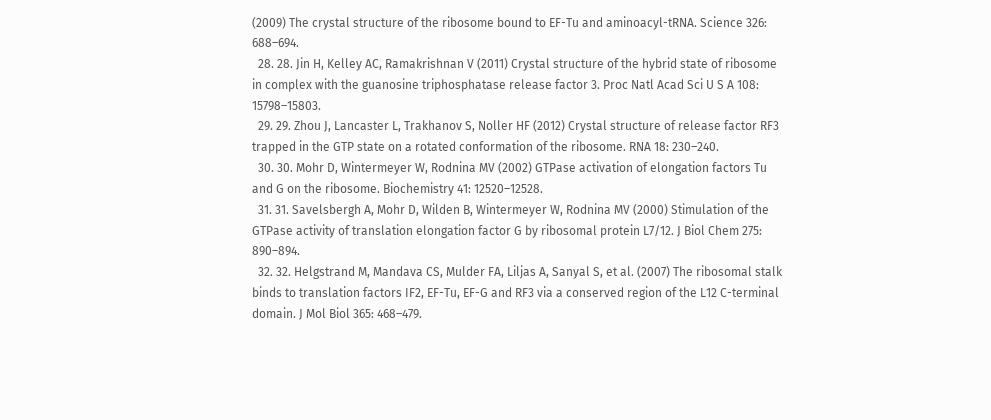(2009) The crystal structure of the ribosome bound to EF-Tu and aminoacyl-tRNA. Science 326: 688–694.
  28. 28. Jin H, Kelley AC, Ramakrishnan V (2011) Crystal structure of the hybrid state of ribosome in complex with the guanosine triphosphatase release factor 3. Proc Natl Acad Sci U S A 108: 15798–15803.
  29. 29. Zhou J, Lancaster L, Trakhanov S, Noller HF (2012) Crystal structure of release factor RF3 trapped in the GTP state on a rotated conformation of the ribosome. RNA 18: 230–240.
  30. 30. Mohr D, Wintermeyer W, Rodnina MV (2002) GTPase activation of elongation factors Tu and G on the ribosome. Biochemistry 41: 12520–12528.
  31. 31. Savelsbergh A, Mohr D, Wilden B, Wintermeyer W, Rodnina MV (2000) Stimulation of the GTPase activity of translation elongation factor G by ribosomal protein L7/12. J Biol Chem 275: 890–894.
  32. 32. Helgstrand M, Mandava CS, Mulder FA, Liljas A, Sanyal S, et al. (2007) The ribosomal stalk binds to translation factors IF2, EF-Tu, EF-G and RF3 via a conserved region of the L12 C-terminal domain. J Mol Biol 365: 468–479.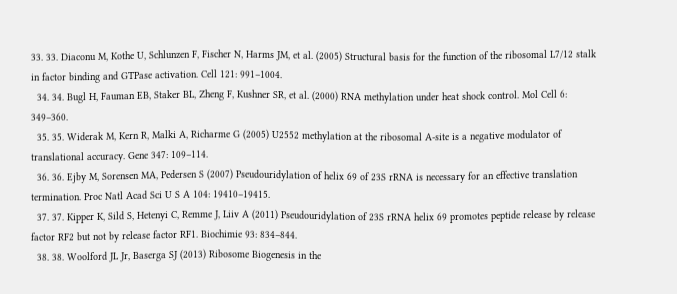33. 33. Diaconu M, Kothe U, Schlunzen F, Fischer N, Harms JM, et al. (2005) Structural basis for the function of the ribosomal L7/12 stalk in factor binding and GTPase activation. Cell 121: 991–1004.
  34. 34. Bugl H, Fauman EB, Staker BL, Zheng F, Kushner SR, et al. (2000) RNA methylation under heat shock control. Mol Cell 6: 349–360.
  35. 35. Widerak M, Kern R, Malki A, Richarme G (2005) U2552 methylation at the ribosomal A-site is a negative modulator of translational accuracy. Gene 347: 109–114.
  36. 36. Ejby M, Sorensen MA, Pedersen S (2007) Pseudouridylation of helix 69 of 23S rRNA is necessary for an effective translation termination. Proc Natl Acad Sci U S A 104: 19410–19415.
  37. 37. Kipper K, Sild S, Hetenyi C, Remme J, Liiv A (2011) Pseudouridylation of 23S rRNA helix 69 promotes peptide release by release factor RF2 but not by release factor RF1. Biochimie 93: 834–844.
  38. 38. Woolford JL Jr, Baserga SJ (2013) Ribosome Biogenesis in the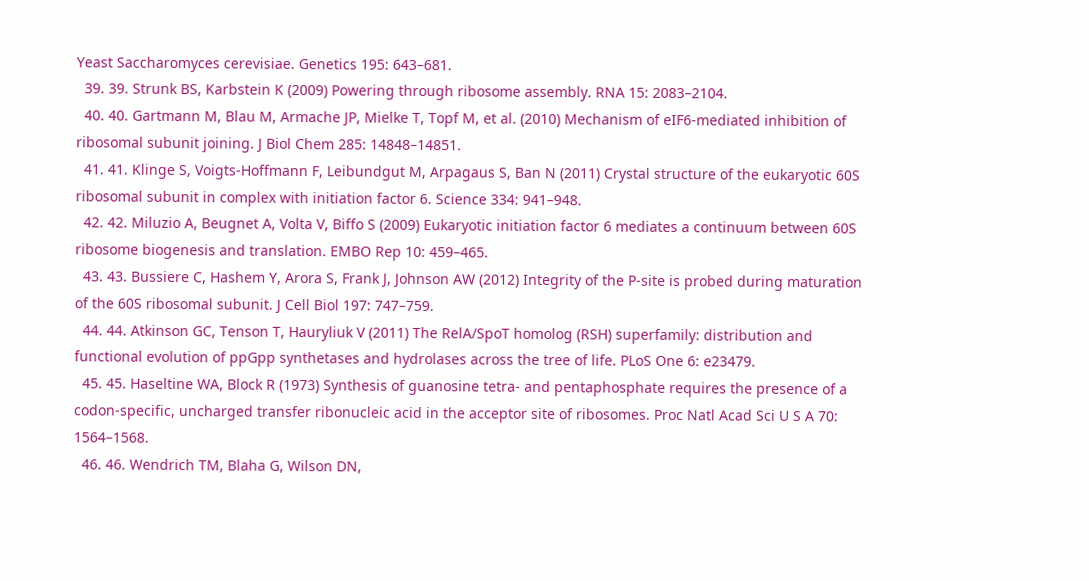Yeast Saccharomyces cerevisiae. Genetics 195: 643–681.
  39. 39. Strunk BS, Karbstein K (2009) Powering through ribosome assembly. RNA 15: 2083–2104.
  40. 40. Gartmann M, Blau M, Armache JP, Mielke T, Topf M, et al. (2010) Mechanism of eIF6-mediated inhibition of ribosomal subunit joining. J Biol Chem 285: 14848–14851.
  41. 41. Klinge S, Voigts-Hoffmann F, Leibundgut M, Arpagaus S, Ban N (2011) Crystal structure of the eukaryotic 60S ribosomal subunit in complex with initiation factor 6. Science 334: 941–948.
  42. 42. Miluzio A, Beugnet A, Volta V, Biffo S (2009) Eukaryotic initiation factor 6 mediates a continuum between 60S ribosome biogenesis and translation. EMBO Rep 10: 459–465.
  43. 43. Bussiere C, Hashem Y, Arora S, Frank J, Johnson AW (2012) Integrity of the P-site is probed during maturation of the 60S ribosomal subunit. J Cell Biol 197: 747–759.
  44. 44. Atkinson GC, Tenson T, Hauryliuk V (2011) The RelA/SpoT homolog (RSH) superfamily: distribution and functional evolution of ppGpp synthetases and hydrolases across the tree of life. PLoS One 6: e23479.
  45. 45. Haseltine WA, Block R (1973) Synthesis of guanosine tetra- and pentaphosphate requires the presence of a codon-specific, uncharged transfer ribonucleic acid in the acceptor site of ribosomes. Proc Natl Acad Sci U S A 70: 1564–1568.
  46. 46. Wendrich TM, Blaha G, Wilson DN,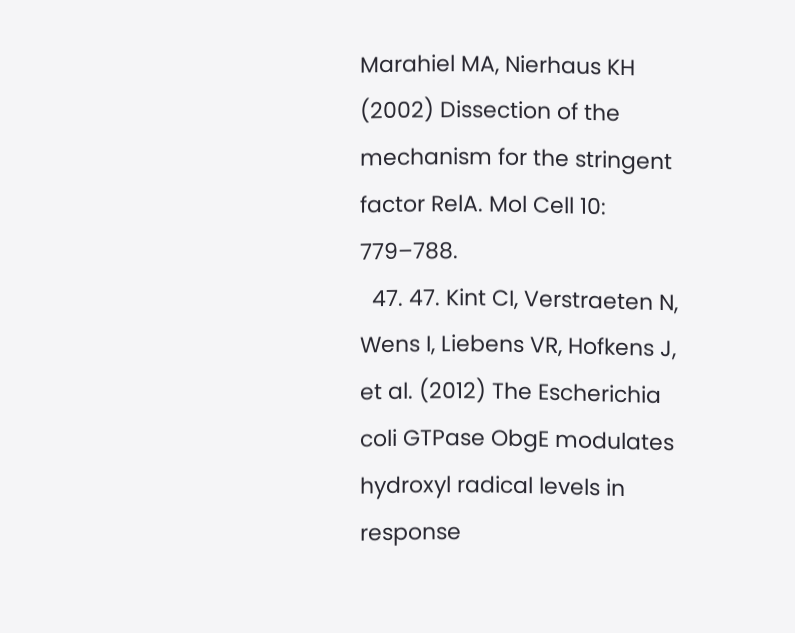Marahiel MA, Nierhaus KH (2002) Dissection of the mechanism for the stringent factor RelA. Mol Cell 10: 779–788.
  47. 47. Kint CI, Verstraeten N, Wens I, Liebens VR, Hofkens J, et al. (2012) The Escherichia coli GTPase ObgE modulates hydroxyl radical levels in response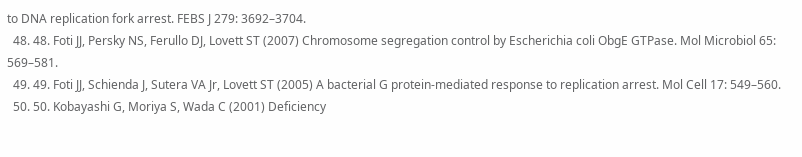to DNA replication fork arrest. FEBS J 279: 3692–3704.
  48. 48. Foti JJ, Persky NS, Ferullo DJ, Lovett ST (2007) Chromosome segregation control by Escherichia coli ObgE GTPase. Mol Microbiol 65: 569–581.
  49. 49. Foti JJ, Schienda J, Sutera VA Jr, Lovett ST (2005) A bacterial G protein-mediated response to replication arrest. Mol Cell 17: 549–560.
  50. 50. Kobayashi G, Moriya S, Wada C (2001) Deficiency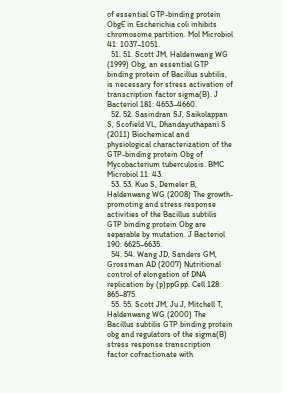of essential GTP-binding protein ObgE in Escherichia coli inhibits chromosome partition. Mol Microbiol 41: 1037–1051.
  51. 51. Scott JM, Haldenwang WG (1999) Obg, an essential GTP binding protein of Bacillus subtilis, is necessary for stress activation of transcription factor sigma(B). J Bacteriol 181: 4653–4660.
  52. 52. Sasindran SJ, Saikolappan S, Scofield VL, Dhandayuthapani S (2011) Biochemical and physiological characterization of the GTP-binding protein Obg of Mycobacterium tuberculosis. BMC Microbiol 11: 43.
  53. 53. Kuo S, Demeler B, Haldenwang WG (2008) The growth-promoting and stress response activities of the Bacillus subtilis GTP binding protein Obg are separable by mutation. J Bacteriol 190: 6625–6635.
  54. 54. Wang JD, Sanders GM, Grossman AD (2007) Nutritional control of elongation of DNA replication by (p)ppGpp. Cell 128: 865–875.
  55. 55. Scott JM, Ju J, Mitchell T, Haldenwang WG (2000) The Bacillus subtilis GTP binding protein obg and regulators of the sigma(B) stress response transcription factor cofractionate with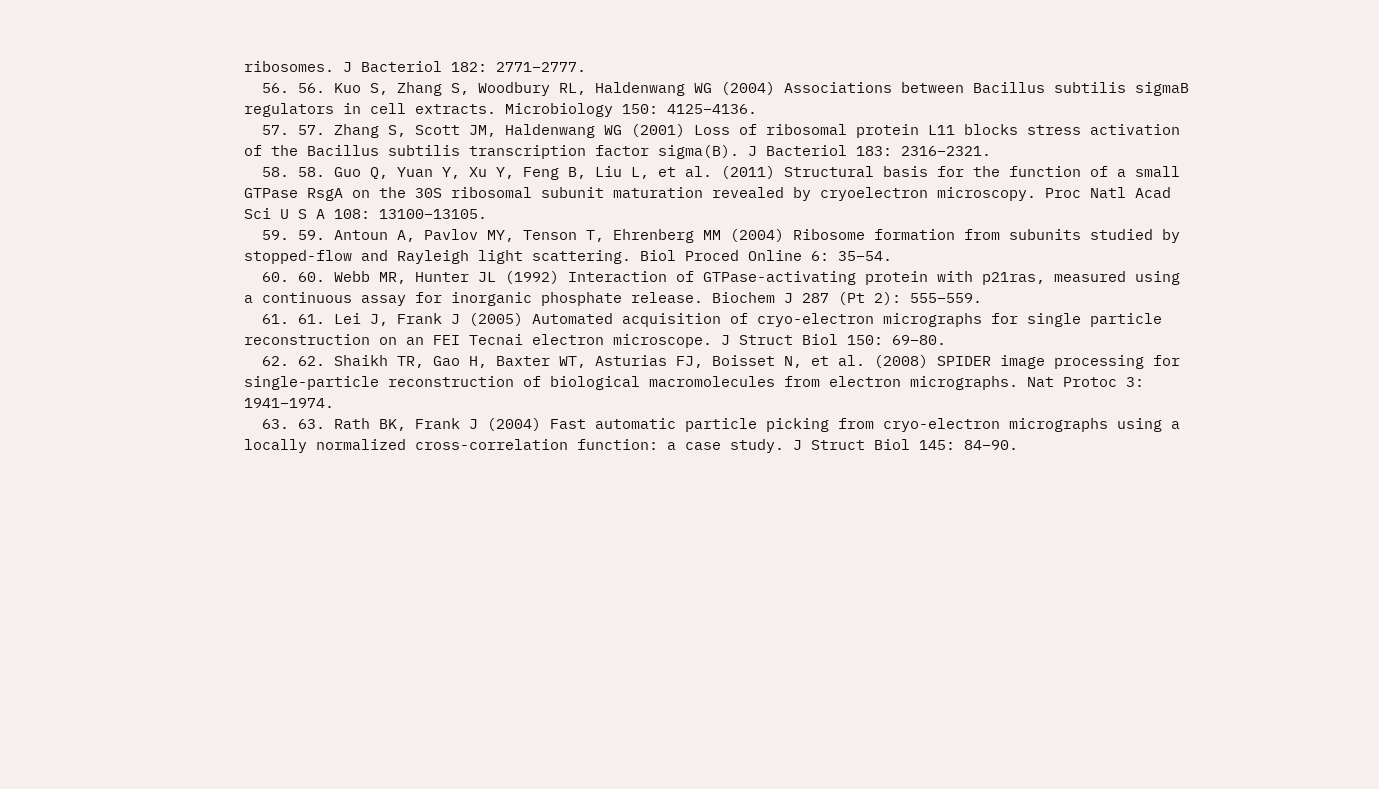ribosomes. J Bacteriol 182: 2771–2777.
  56. 56. Kuo S, Zhang S, Woodbury RL, Haldenwang WG (2004) Associations between Bacillus subtilis sigmaB regulators in cell extracts. Microbiology 150: 4125–4136.
  57. 57. Zhang S, Scott JM, Haldenwang WG (2001) Loss of ribosomal protein L11 blocks stress activation of the Bacillus subtilis transcription factor sigma(B). J Bacteriol 183: 2316–2321.
  58. 58. Guo Q, Yuan Y, Xu Y, Feng B, Liu L, et al. (2011) Structural basis for the function of a small GTPase RsgA on the 30S ribosomal subunit maturation revealed by cryoelectron microscopy. Proc Natl Acad Sci U S A 108: 13100–13105.
  59. 59. Antoun A, Pavlov MY, Tenson T, Ehrenberg MM (2004) Ribosome formation from subunits studied by stopped-flow and Rayleigh light scattering. Biol Proced Online 6: 35–54.
  60. 60. Webb MR, Hunter JL (1992) Interaction of GTPase-activating protein with p21ras, measured using a continuous assay for inorganic phosphate release. Biochem J 287 (Pt 2): 555–559.
  61. 61. Lei J, Frank J (2005) Automated acquisition of cryo-electron micrographs for single particle reconstruction on an FEI Tecnai electron microscope. J Struct Biol 150: 69–80.
  62. 62. Shaikh TR, Gao H, Baxter WT, Asturias FJ, Boisset N, et al. (2008) SPIDER image processing for single-particle reconstruction of biological macromolecules from electron micrographs. Nat Protoc 3: 1941–1974.
  63. 63. Rath BK, Frank J (2004) Fast automatic particle picking from cryo-electron micrographs using a locally normalized cross-correlation function: a case study. J Struct Biol 145: 84–90.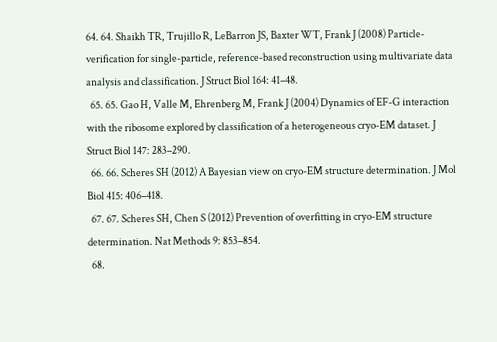64. 64. Shaikh TR, Trujillo R, LeBarron JS, Baxter WT, Frank J (2008) Particle-verification for single-particle, reference-based reconstruction using multivariate data analysis and classification. J Struct Biol 164: 41–48.
  65. 65. Gao H, Valle M, Ehrenberg M, Frank J (2004) Dynamics of EF-G interaction with the ribosome explored by classification of a heterogeneous cryo-EM dataset. J Struct Biol 147: 283–290.
  66. 66. Scheres SH (2012) A Bayesian view on cryo-EM structure determination. J Mol Biol 415: 406–418.
  67. 67. Scheres SH, Chen S (2012) Prevention of overfitting in cryo-EM structure determination. Nat Methods 9: 853–854.
  68.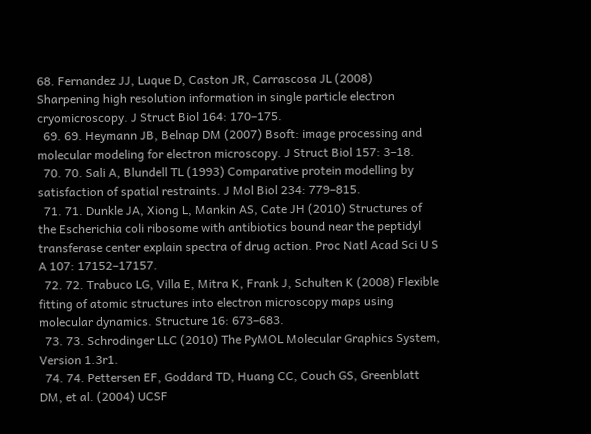68. Fernandez JJ, Luque D, Caston JR, Carrascosa JL (2008) Sharpening high resolution information in single particle electron cryomicroscopy. J Struct Biol 164: 170–175.
  69. 69. Heymann JB, Belnap DM (2007) Bsoft: image processing and molecular modeling for electron microscopy. J Struct Biol 157: 3–18.
  70. 70. Sali A, Blundell TL (1993) Comparative protein modelling by satisfaction of spatial restraints. J Mol Biol 234: 779–815.
  71. 71. Dunkle JA, Xiong L, Mankin AS, Cate JH (2010) Structures of the Escherichia coli ribosome with antibiotics bound near the peptidyl transferase center explain spectra of drug action. Proc Natl Acad Sci U S A 107: 17152–17157.
  72. 72. Trabuco LG, Villa E, Mitra K, Frank J, Schulten K (2008) Flexible fitting of atomic structures into electron microscopy maps using molecular dynamics. Structure 16: 673–683.
  73. 73. Schrodinger LLC (2010) The PyMOL Molecular Graphics System, Version 1.3r1.
  74. 74. Pettersen EF, Goddard TD, Huang CC, Couch GS, Greenblatt DM, et al. (2004) UCSF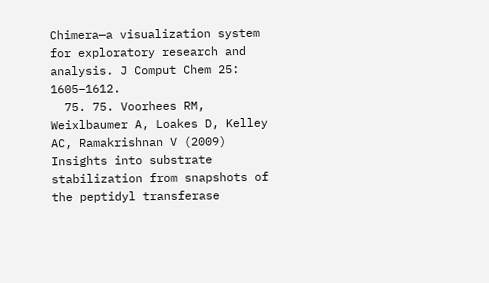Chimera—a visualization system for exploratory research and analysis. J Comput Chem 25: 1605–1612.
  75. 75. Voorhees RM, Weixlbaumer A, Loakes D, Kelley AC, Ramakrishnan V (2009) Insights into substrate stabilization from snapshots of the peptidyl transferase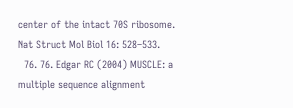center of the intact 70S ribosome. Nat Struct Mol Biol 16: 528–533.
  76. 76. Edgar RC (2004) MUSCLE: a multiple sequence alignment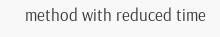method with reduced time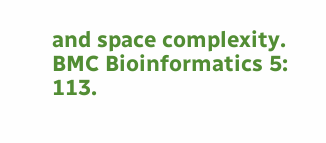and space complexity. BMC Bioinformatics 5: 113.